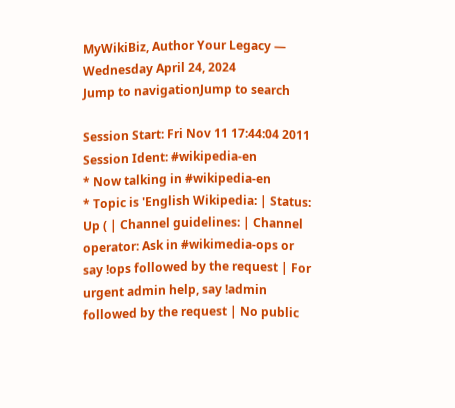MyWikiBiz, Author Your Legacy — Wednesday April 24, 2024
Jump to navigationJump to search

Session Start: Fri Nov 11 17:44:04 2011
Session Ident: #wikipedia-en
* Now talking in #wikipedia-en
* Topic is 'English Wikipedia: | Status: Up ( | Channel guidelines: | Channel operator: Ask in #wikimedia-ops or say !ops followed by the request | For urgent admin help, say !admin followed by the request | No public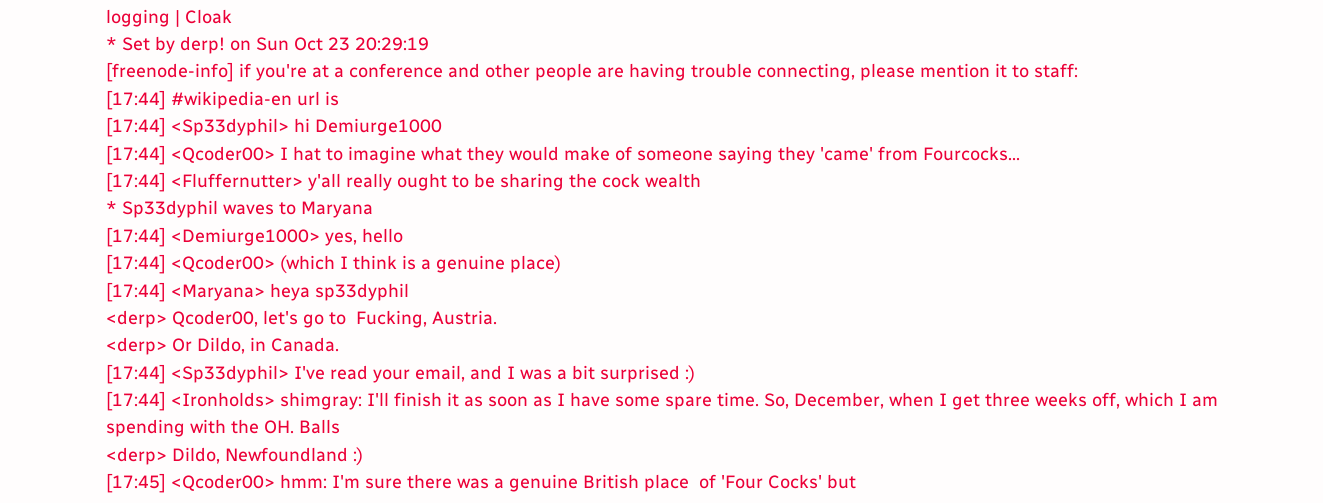logging | Cloak
* Set by derp! on Sun Oct 23 20:29:19
[freenode-info] if you're at a conference and other people are having trouble connecting, please mention it to staff:
[17:44] #wikipedia-en url is
[17:44] <Sp33dyphil> hi Demiurge1000
[17:44] <Qcoder00> I hat to imagine what they would make of someone saying they 'came' from Fourcocks...
[17:44] <Fluffernutter> y'all really ought to be sharing the cock wealth
* Sp33dyphil waves to Maryana
[17:44] <Demiurge1000> yes, hello
[17:44] <Qcoder00> (which I think is a genuine place)
[17:44] <Maryana> heya sp33dyphil
<derp> Qcoder00, let's go to  Fucking, Austria.
<derp> Or Dildo, in Canada.
[17:44] <Sp33dyphil> I've read your email, and I was a bit surprised :)
[17:44] <Ironholds> shimgray: I'll finish it as soon as I have some spare time. So, December, when I get three weeks off, which I am spending with the OH. Balls
<derp> Dildo, Newfoundland :)
[17:45] <Qcoder00> hmm: I'm sure there was a genuine British place  of 'Four Cocks' but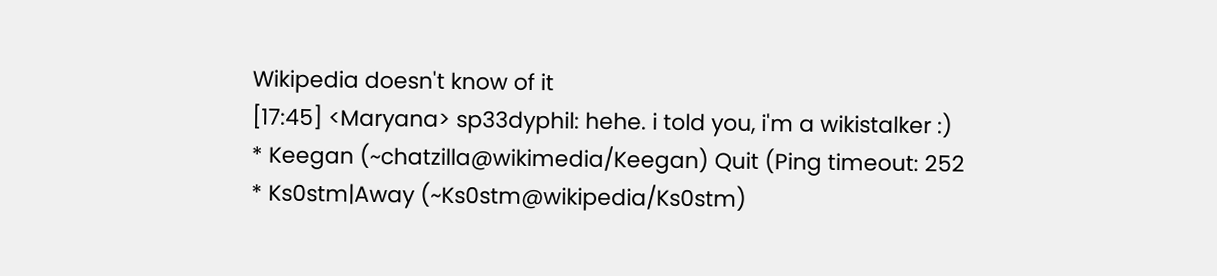Wikipedia doesn't know of it
[17:45] <Maryana> sp33dyphil: hehe. i told you, i'm a wikistalker :)
* Keegan (~chatzilla@wikimedia/Keegan) Quit (Ping timeout: 252
* Ks0stm|Away (~Ks0stm@wikipedia/Ks0stm)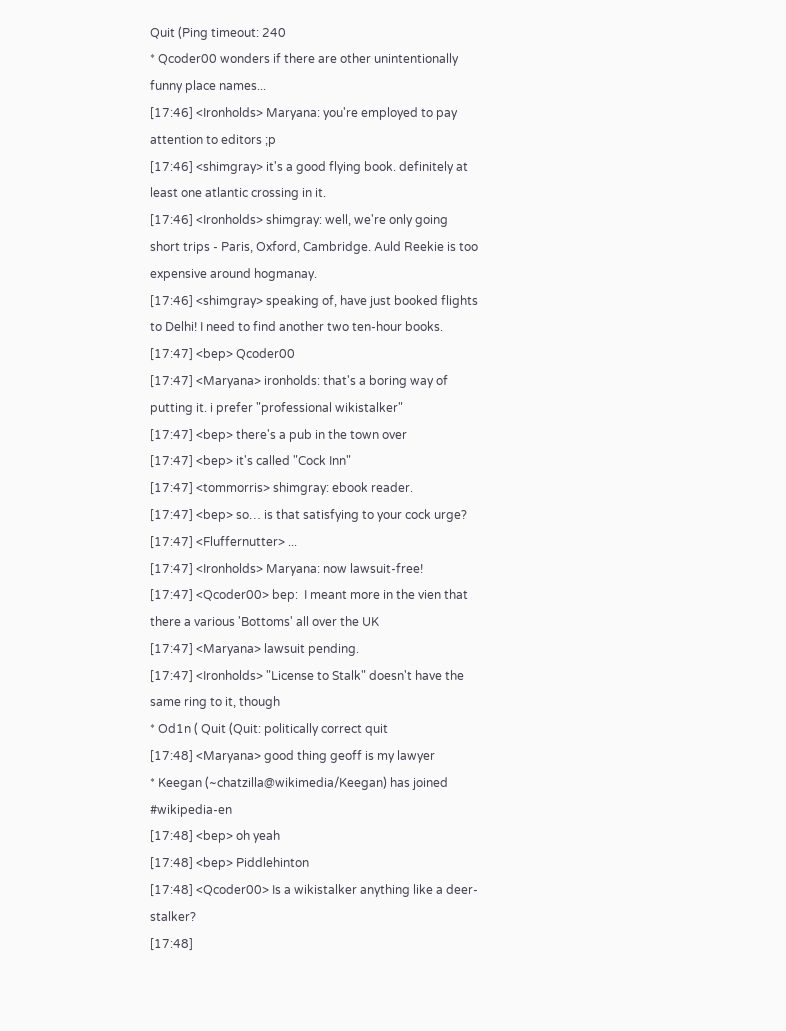Quit (Ping timeout: 240
* Qcoder00 wonders if there are other unintentionally funny place names...
[17:46] <Ironholds> Maryana: you're employed to pay attention to editors ;p
[17:46] <shimgray> it's a good flying book. definitely at least one atlantic crossing in it.
[17:46] <Ironholds> shimgray: well, we're only going short trips - Paris, Oxford, Cambridge. Auld Reekie is too expensive around hogmanay.
[17:46] <shimgray> speaking of, have just booked flights to Delhi! I need to find another two ten-hour books.
[17:47] <bep> Qcoder00
[17:47] <Maryana> ironholds: that's a boring way of putting it. i prefer "professional wikistalker"
[17:47] <bep> there's a pub in the town over
[17:47] <bep> it's called "Cock Inn"
[17:47] <tommorris> shimgray: ebook reader.
[17:47] <bep> so… is that satisfying to your cock urge?
[17:47] <Fluffernutter> ...
[17:47] <Ironholds> Maryana: now lawsuit-free!
[17:47] <Qcoder00> bep:  I meant more in the vien that there a various 'Bottoms' all over the UK
[17:47] <Maryana> lawsuit pending.
[17:47] <Ironholds> "License to Stalk" doesn't have the same ring to it, though
* Od1n ( Quit (Quit: politically correct quit
[17:48] <Maryana> good thing geoff is my lawyer
* Keegan (~chatzilla@wikimedia/Keegan) has joined #wikipedia-en
[17:48] <bep> oh yeah
[17:48] <bep> Piddlehinton
[17:48] <Qcoder00> Is a wikistalker anything like a deer-stalker?
[17:48]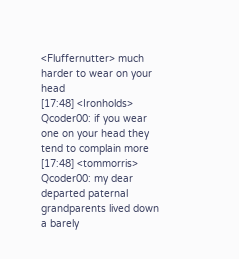<Fluffernutter> much harder to wear on your head
[17:48] <Ironholds> Qcoder00: if you wear one on your head they tend to complain more
[17:48] <tommorris> Qcoder00: my dear departed paternal grandparents lived down a barely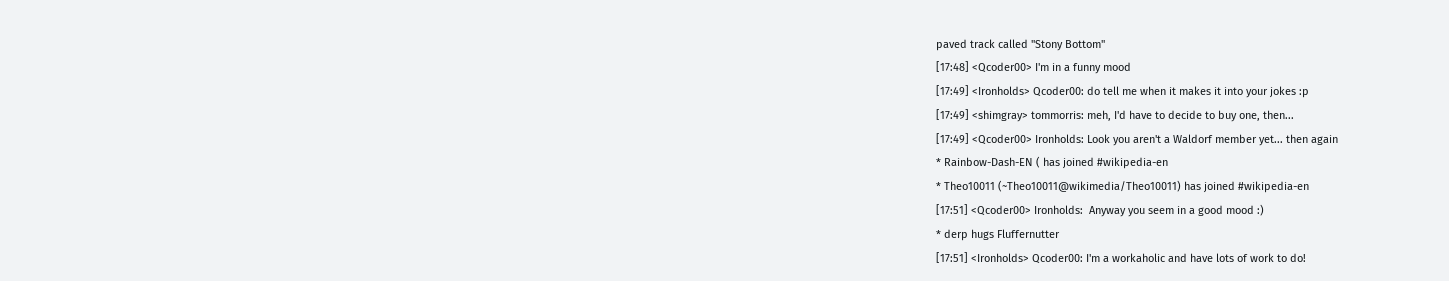paved track called "Stony Bottom"
[17:48] <Qcoder00> I'm in a funny mood
[17:49] <Ironholds> Qcoder00: do tell me when it makes it into your jokes :p
[17:49] <shimgray> tommorris: meh, I'd have to decide to buy one, then...
[17:49] <Qcoder00> Ironholds: Look you aren't a Waldorf member yet... then again
* Rainbow-Dash-EN ( has joined #wikipedia-en
* Theo10011 (~Theo10011@wikimedia/Theo10011) has joined #wikipedia-en
[17:51] <Qcoder00> Ironholds:  Anyway you seem in a good mood :)
* derp hugs Fluffernutter
[17:51] <Ironholds> Qcoder00: I'm a workaholic and have lots of work to do!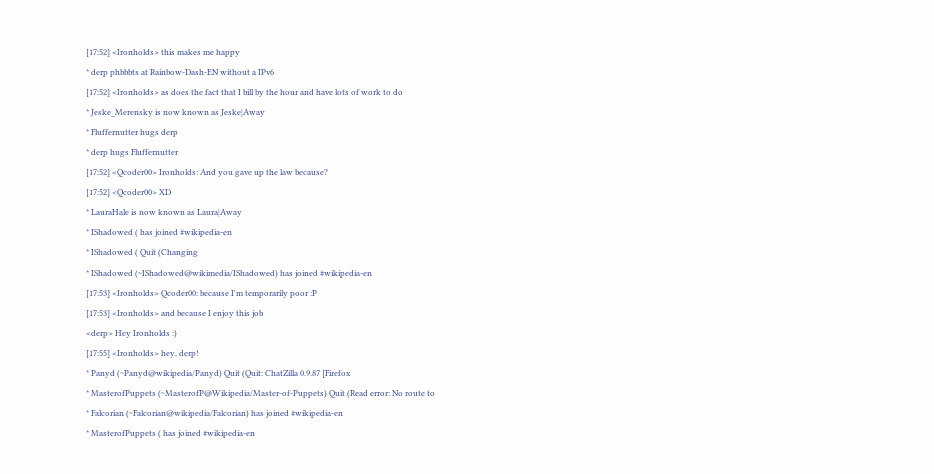[17:52] <Ironholds> this makes me happy
* derp phbbbts at Rainbow-Dash-EN without a IPv6
[17:52] <Ironholds> as does the fact that I bill by the hour and have lots of work to do
* Jeske_Merensky is now known as Jeske|Away
* Fluffernutter hugs derp
* derp hugs Fluffernutter
[17:52] <Qcoder00> Ironholds: And you gave up the law because?
[17:52] <Qcoder00> XD
* LauraHale is now known as Laura|Away
* IShadowed ( has joined #wikipedia-en
* IShadowed ( Quit (Changing
* IShadowed (~IShadowed@wikimedia/IShadowed) has joined #wikipedia-en
[17:53] <Ironholds> Qcoder00: because I'm temporarily poor :P
[17:53] <Ironholds> and because I enjoy this job
<derp> Hey Ironholds :)
[17:55] <Ironholds> hey, derp!
* Panyd (~Panyd@wikipedia/Panyd) Quit (Quit: ChatZilla 0.9.87 [Firefox
* MasterofPuppets (~MasterofP@Wikipedia/Master-of-Puppets) Quit (Read error: No route to
* Falcorian (~Falcorian@wikipedia/Falcorian) has joined #wikipedia-en
* MasterofPuppets ( has joined #wikipedia-en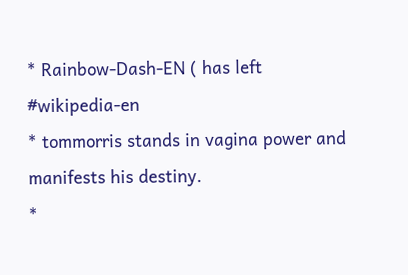* Rainbow-Dash-EN ( has left #wikipedia-en
* tommorris stands in vagina power and manifests his destiny.
*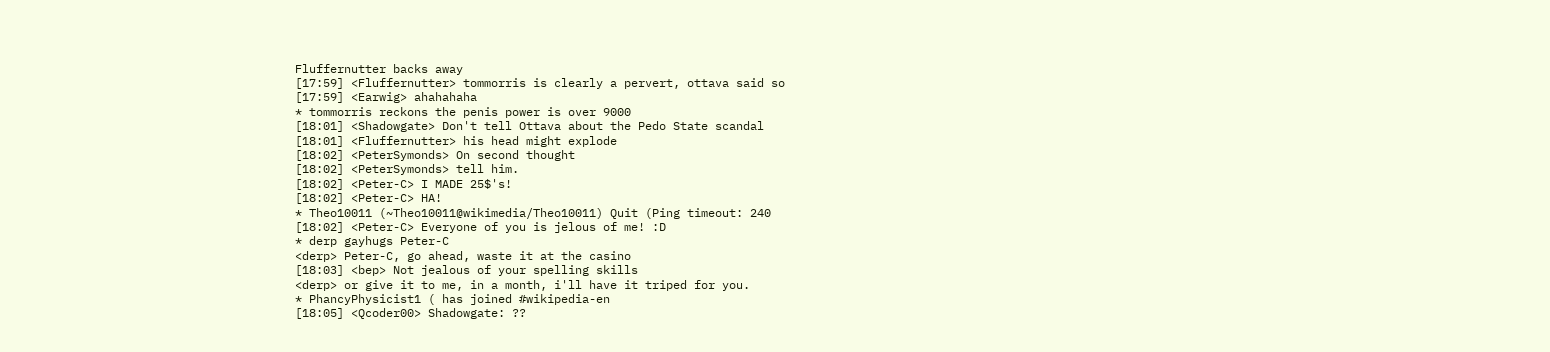Fluffernutter backs away
[17:59] <Fluffernutter> tommorris is clearly a pervert, ottava said so
[17:59] <Earwig> ahahahaha
* tommorris reckons the penis power is over 9000
[18:01] <Shadowgate> Don't tell Ottava about the Pedo State scandal
[18:01] <Fluffernutter> his head might explode
[18:02] <PeterSymonds> On second thought
[18:02] <PeterSymonds> tell him.
[18:02] <Peter-C> I MADE 25$'s!
[18:02] <Peter-C> HA!
* Theo10011 (~Theo10011@wikimedia/Theo10011) Quit (Ping timeout: 240
[18:02] <Peter-C> Everyone of you is jelous of me! :D
* derp gayhugs Peter-C
<derp> Peter-C, go ahead, waste it at the casino
[18:03] <bep> Not jealous of your spelling skills
<derp> or give it to me, in a month, i'll have it triped for you.
* PhancyPhysicist1 ( has joined #wikipedia-en
[18:05] <Qcoder00> Shadowgate: ??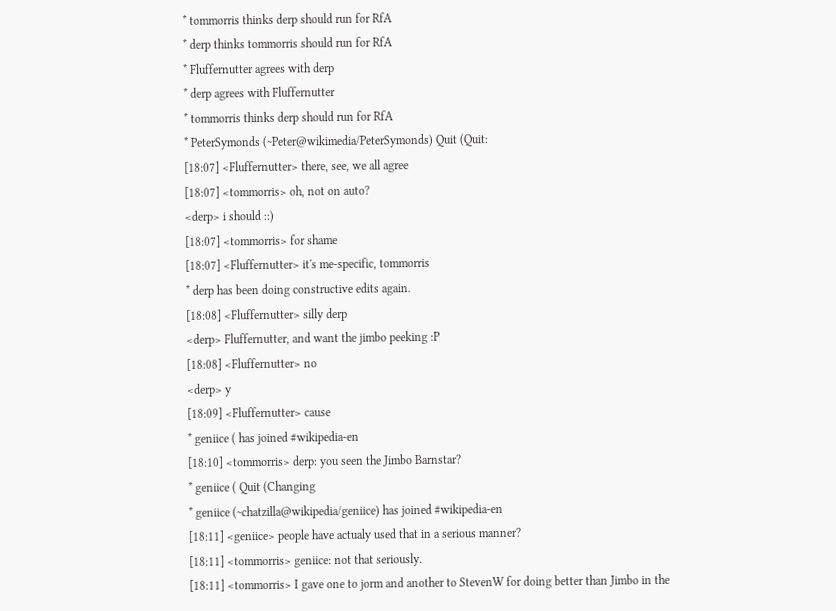* tommorris thinks derp should run for RfA
* derp thinks tommorris should run for RfA
* Fluffernutter agrees with derp
* derp agrees with Fluffernutter
* tommorris thinks derp should run for RfA
* PeterSymonds (~Peter@wikimedia/PeterSymonds) Quit (Quit:
[18:07] <Fluffernutter> there, see, we all agree
[18:07] <tommorris> oh, not on auto?
<derp> i should ::)
[18:07] <tommorris> for shame
[18:07] <Fluffernutter> it's me-specific, tommorris
* derp has been doing constructive edits again.
[18:08] <Fluffernutter> silly derp
<derp> Fluffernutter, and want the jimbo peeking :P
[18:08] <Fluffernutter> no
<derp> y
[18:09] <Fluffernutter> cause
* geniice ( has joined #wikipedia-en
[18:10] <tommorris> derp: you seen the Jimbo Barnstar?
* geniice ( Quit (Changing
* geniice (~chatzilla@wikipedia/geniice) has joined #wikipedia-en
[18:11] <geniice> people have actualy used that in a serious manner?
[18:11] <tommorris> geniice: not that seriously.
[18:11] <tommorris> I gave one to jorm and another to StevenW for doing better than Jimbo in the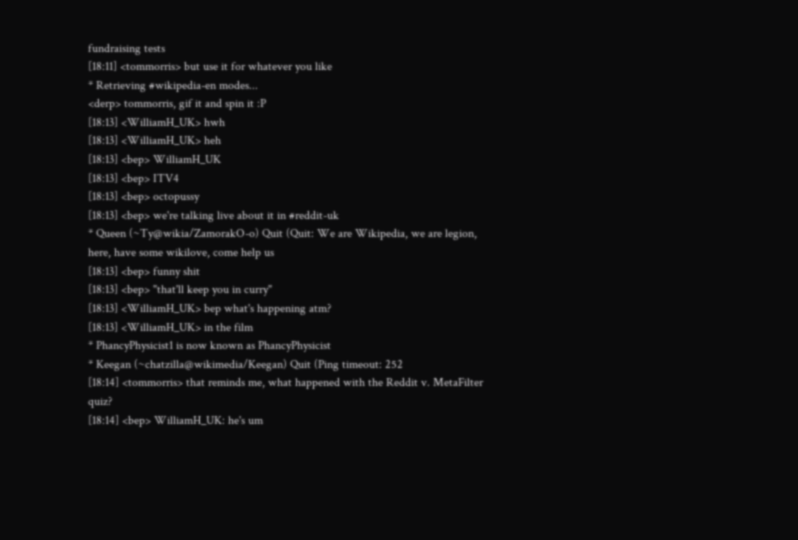fundraising tests
[18:11] <tommorris> but use it for whatever you like
* Retrieving #wikipedia-en modes...
<derp> tommorris, gif it and spin it :P
[18:13] <WilliamH_UK> hwh
[18:13] <WilliamH_UK> heh
[18:13] <bep> WilliamH_UK
[18:13] <bep> ITV4
[18:13] <bep> octopussy
[18:13] <bep> we're talking live about it in #reddit-uk
* Queen (~Ty@wikia/ZamorakO-o) Quit (Quit: We are Wikipedia, we are legion, here, have some wikilove, come help us
[18:13] <bep> funny shit
[18:13] <bep> "that'll keep you in curry"
[18:13] <WilliamH_UK> bep what's happening atm?
[18:13] <WilliamH_UK> in the film
* PhancyPhysicist1 is now known as PhancyPhysicist
* Keegan (~chatzilla@wikimedia/Keegan) Quit (Ping timeout: 252
[18:14] <tommorris> that reminds me, what happened with the Reddit v. MetaFilter quiz?
[18:14] <bep> WilliamH_UK: he's um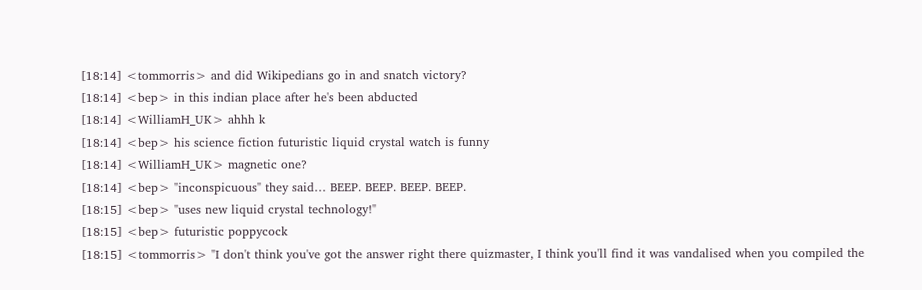[18:14] <tommorris> and did Wikipedians go in and snatch victory?
[18:14] <bep> in this indian place after he's been abducted
[18:14] <WilliamH_UK> ahhh k
[18:14] <bep> his science fiction futuristic liquid crystal watch is funny
[18:14] <WilliamH_UK> magnetic one?
[18:14] <bep> "inconspicuous" they said… BEEP. BEEP. BEEP. BEEP.
[18:15] <bep> "uses new liquid crystal technology!"
[18:15] <bep> futuristic poppycock
[18:15] <tommorris> "I don't think you've got the answer right there quizmaster, I think you'll find it was vandalised when you compiled the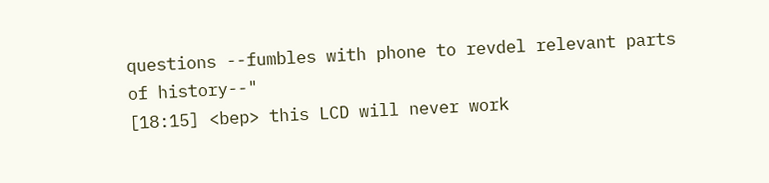questions --fumbles with phone to revdel relevant parts of history--"
[18:15] <bep> this LCD will never work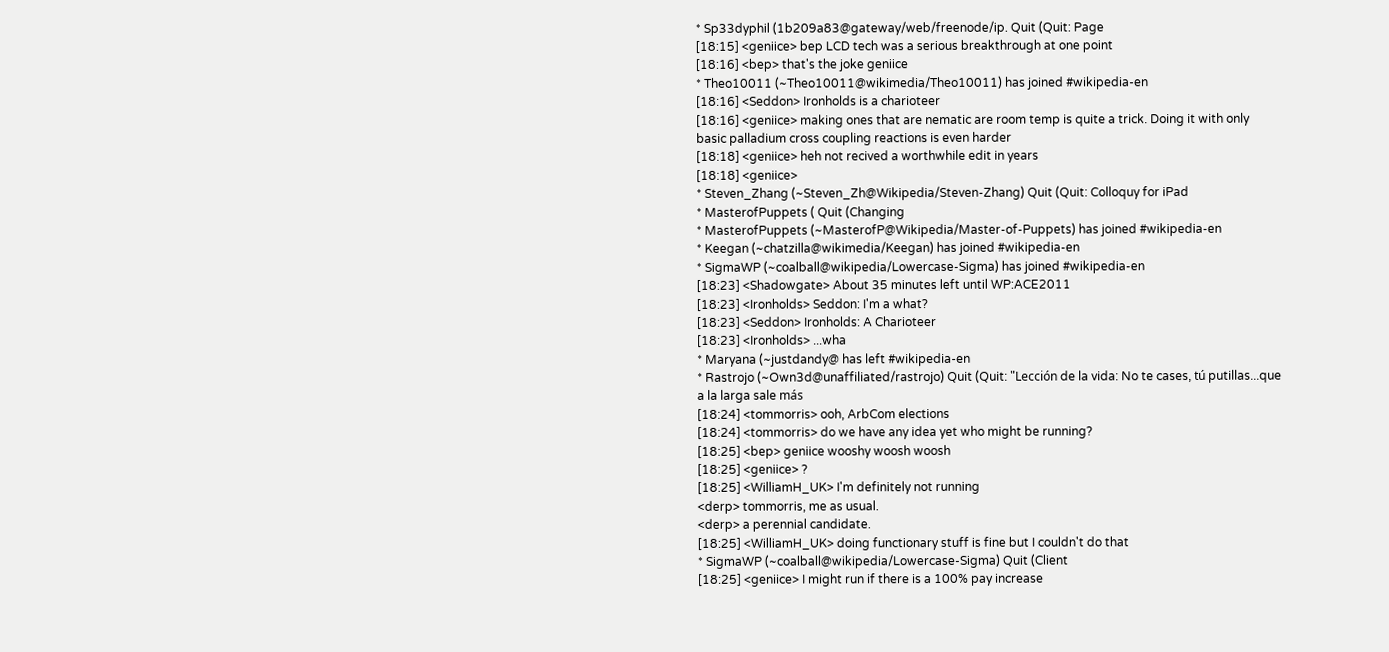* Sp33dyphil (1b209a83@gateway/web/freenode/ip. Quit (Quit: Page
[18:15] <geniice> bep LCD tech was a serious breakthrough at one point
[18:16] <bep> that's the joke geniice
* Theo10011 (~Theo10011@wikimedia/Theo10011) has joined #wikipedia-en
[18:16] <Seddon> Ironholds is a charioteer
[18:16] <geniice> making ones that are nematic are room temp is quite a trick. Doing it with only basic palladium cross coupling reactions is even harder
[18:18] <geniice> heh not recived a worthwhile edit in years
[18:18] <geniice>
* Steven_Zhang (~Steven_Zh@Wikipedia/Steven-Zhang) Quit (Quit: Colloquy for iPad
* MasterofPuppets ( Quit (Changing
* MasterofPuppets (~MasterofP@Wikipedia/Master-of-Puppets) has joined #wikipedia-en
* Keegan (~chatzilla@wikimedia/Keegan) has joined #wikipedia-en
* SigmaWP (~coalball@wikipedia/Lowercase-Sigma) has joined #wikipedia-en
[18:23] <Shadowgate> About 35 minutes left until WP:ACE2011
[18:23] <Ironholds> Seddon: I'm a what?
[18:23] <Seddon> Ironholds: A Charioteer
[18:23] <Ironholds> ...wha
* Maryana (~justdandy@ has left #wikipedia-en
* Rastrojo (~Own3d@unaffiliated/rastrojo) Quit (Quit: "Lección de la vida: No te cases, tú putillas...que a la larga sale más
[18:24] <tommorris> ooh, ArbCom elections
[18:24] <tommorris> do we have any idea yet who might be running?
[18:25] <bep> geniice wooshy woosh woosh
[18:25] <geniice> ?
[18:25] <WilliamH_UK> I'm definitely not running
<derp> tommorris, me as usual.
<derp> a perennial candidate.
[18:25] <WilliamH_UK> doing functionary stuff is fine but I couldn't do that
* SigmaWP (~coalball@wikipedia/Lowercase-Sigma) Quit (Client
[18:25] <geniice> I might run if there is a 100% pay increase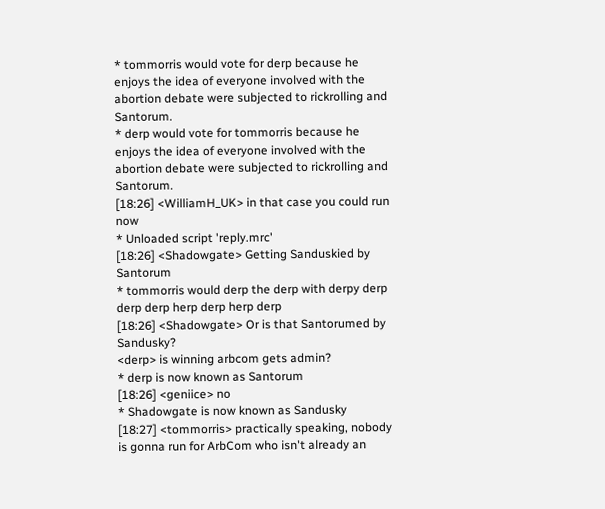* tommorris would vote for derp because he enjoys the idea of everyone involved with the abortion debate were subjected to rickrolling and Santorum.
* derp would vote for tommorris because he enjoys the idea of everyone involved with the abortion debate were subjected to rickrolling and Santorum.
[18:26] <WilliamH_UK> in that case you could run now
* Unloaded script 'reply.mrc'
[18:26] <Shadowgate> Getting Sanduskied by Santorum
* tommorris would derp the derp with derpy derp derp derp herp derp herp derp
[18:26] <Shadowgate> Or is that Santorumed by Sandusky?
<derp> is winning arbcom gets admin?
* derp is now known as Santorum
[18:26] <geniice> no
* Shadowgate is now known as Sandusky
[18:27] <tommorris> practically speaking, nobody is gonna run for ArbCom who isn't already an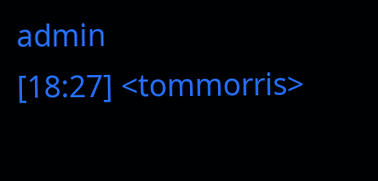admin
[18:27] <tommorris>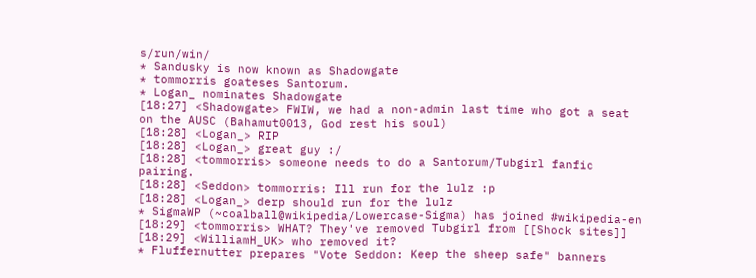s/run/win/
* Sandusky is now known as Shadowgate
* tommorris goateses Santorum.
* Logan_ nominates Shadowgate
[18:27] <Shadowgate> FWIW, we had a non-admin last time who got a seat on the AUSC (Bahamut0013, God rest his soul)
[18:28] <Logan_> RIP
[18:28] <Logan_> great guy :/
[18:28] <tommorris> someone needs to do a Santorum/Tubgirl fanfic pairing.
[18:28] <Seddon> tommorris: Ill run for the lulz :p
[18:28] <Logan_> derp should run for the lulz
* SigmaWP (~coalball@wikipedia/Lowercase-Sigma) has joined #wikipedia-en
[18:29] <tommorris> WHAT? They've removed Tubgirl from [[Shock sites]]
[18:29] <WilliamH_UK> who removed it?
* Fluffernutter prepares "Vote Seddon: Keep the sheep safe" banners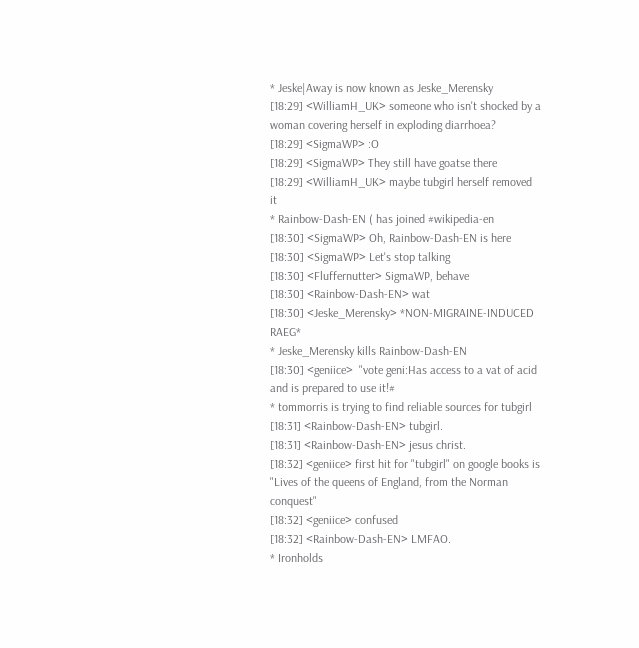* Jeske|Away is now known as Jeske_Merensky
[18:29] <WilliamH_UK> someone who isn't shocked by a woman covering herself in exploding diarrhoea?
[18:29] <SigmaWP> :O
[18:29] <SigmaWP> They still have goatse there
[18:29] <WilliamH_UK> maybe tubgirl herself removed it
* Rainbow-Dash-EN ( has joined #wikipedia-en
[18:30] <SigmaWP> Oh, Rainbow-Dash-EN is here
[18:30] <SigmaWP> Let's stop talking
[18:30] <Fluffernutter> SigmaWP, behave
[18:30] <Rainbow-Dash-EN> wat
[18:30] <Jeske_Merensky> *NON-MIGRAINE-INDUCED RAEG*
* Jeske_Merensky kills Rainbow-Dash-EN
[18:30] <geniice>  "vote geni:Has access to a vat of acid and is prepared to use it!#
* tommorris is trying to find reliable sources for tubgirl
[18:31] <Rainbow-Dash-EN> tubgirl.
[18:31] <Rainbow-Dash-EN> jesus christ.
[18:32] <geniice> first hit for "tubgirl" on google books is "Lives of the queens of England, from the Norman conquest"
[18:32] <geniice> confused
[18:32] <Rainbow-Dash-EN> LMFAO.
* Ironholds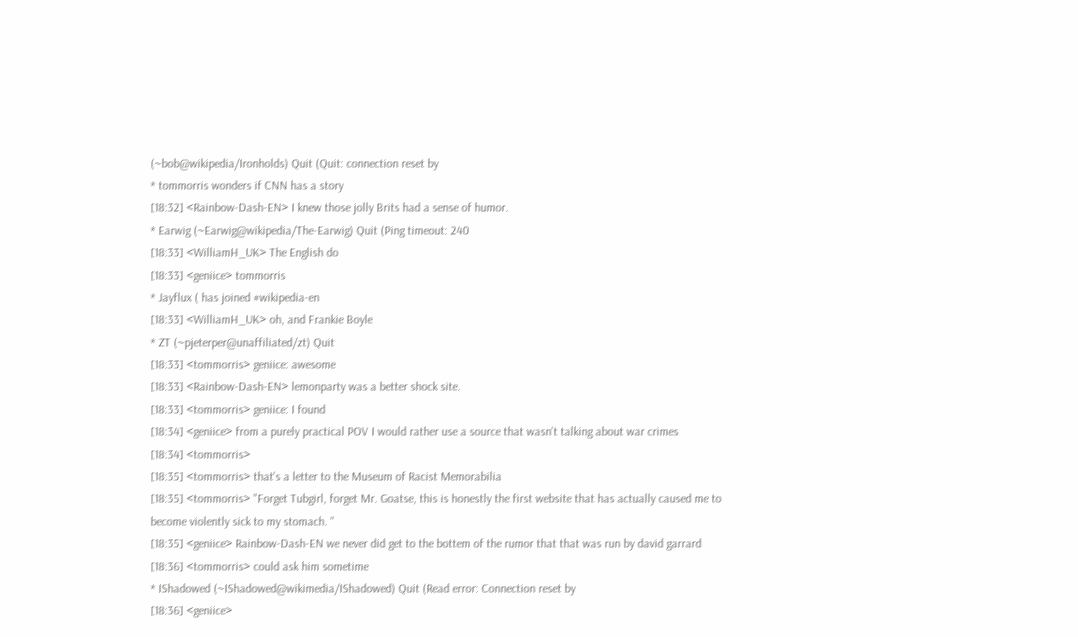(~bob@wikipedia/Ironholds) Quit (Quit: connection reset by
* tommorris wonders if CNN has a story
[18:32] <Rainbow-Dash-EN> I knew those jolly Brits had a sense of humor.
* Earwig (~Earwig@wikipedia/The-Earwig) Quit (Ping timeout: 240
[18:33] <WilliamH_UK> The English do
[18:33] <geniice> tommorris
* Jayflux ( has joined #wikipedia-en
[18:33] <WilliamH_UK> oh, and Frankie Boyle
* ZT (~pjeterper@unaffiliated/zt) Quit
[18:33] <tommorris> geniice: awesome
[18:33] <Rainbow-Dash-EN> lemonparty was a better shock site.
[18:33] <tommorris> geniice: I found
[18:34] <geniice> from a purely practical POV I would rather use a source that wasn't talking about war crimes
[18:34] <tommorris>
[18:35] <tommorris> that's a letter to the Museum of Racist Memorabilia
[18:35] <tommorris> "Forget Tubgirl, forget Mr. Goatse, this is honestly the first website that has actually caused me to become violently sick to my stomach. "
[18:35] <geniice> Rainbow-Dash-EN we never did get to the bottem of the rumor that that was run by david garrard
[18:36] <tommorris> could ask him sometime
* IShadowed (~IShadowed@wikimedia/IShadowed) Quit (Read error: Connection reset by
[18:36] <geniice>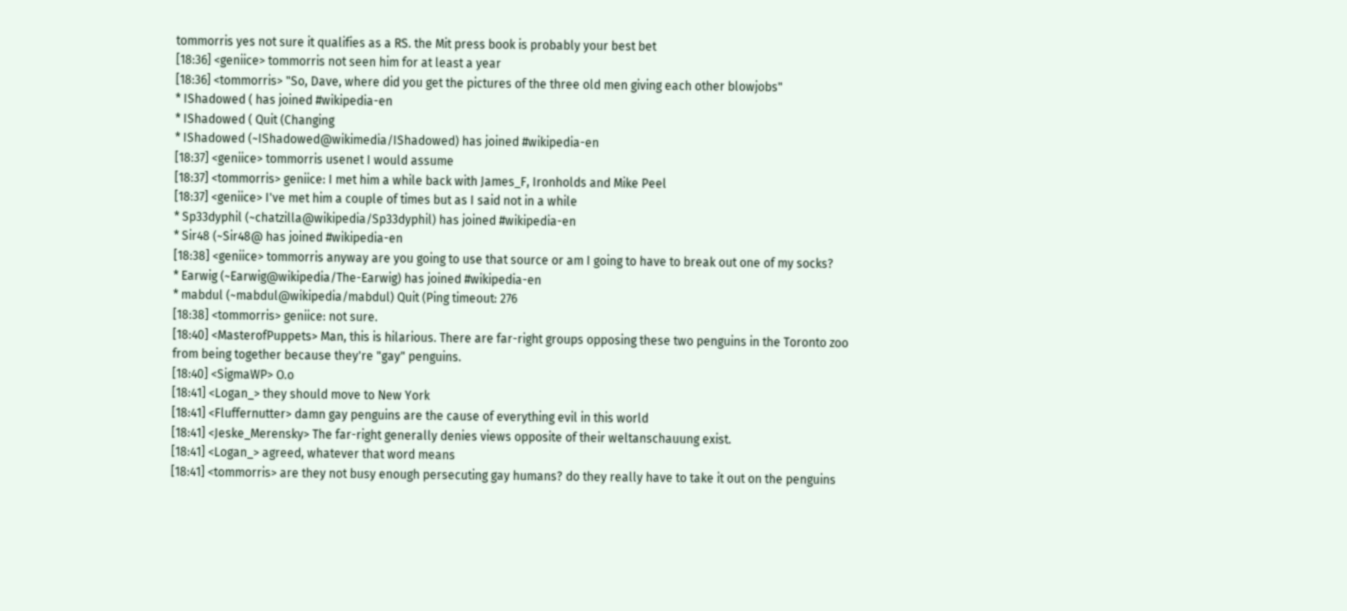tommorris yes not sure it qualifies as a RS. the Mit press book is probably your best bet
[18:36] <geniice> tommorris not seen him for at least a year
[18:36] <tommorris> "So, Dave, where did you get the pictures of the three old men giving each other blowjobs"
* IShadowed ( has joined #wikipedia-en
* IShadowed ( Quit (Changing
* IShadowed (~IShadowed@wikimedia/IShadowed) has joined #wikipedia-en
[18:37] <geniice> tommorris usenet I would assume
[18:37] <tommorris> geniice: I met him a while back with James_F, Ironholds and Mike Peel
[18:37] <geniice> I've met him a couple of times but as I said not in a while
* Sp33dyphil (~chatzilla@wikipedia/Sp33dyphil) has joined #wikipedia-en
* Sir48 (~Sir48@ has joined #wikipedia-en
[18:38] <geniice> tommorris anyway are you going to use that source or am I going to have to break out one of my socks?
* Earwig (~Earwig@wikipedia/The-Earwig) has joined #wikipedia-en
* mabdul (~mabdul@wikipedia/mabdul) Quit (Ping timeout: 276
[18:38] <tommorris> geniice: not sure.
[18:40] <MasterofPuppets> Man, this is hilarious. There are far-right groups opposing these two penguins in the Toronto zoo from being together because they're "gay" penguins.
[18:40] <SigmaWP> O.o
[18:41] <Logan_> they should move to New York
[18:41] <Fluffernutter> damn gay penguins are the cause of everything evil in this world
[18:41] <Jeske_Merensky> The far-right generally denies views opposite of their weltanschauung exist.
[18:41] <Logan_> agreed, whatever that word means
[18:41] <tommorris> are they not busy enough persecuting gay humans? do they really have to take it out on the penguins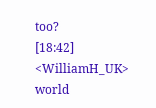too?
[18:42] <WilliamH_UK> world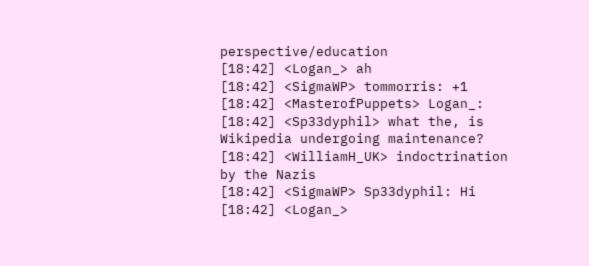perspective/education
[18:42] <Logan_> ah
[18:42] <SigmaWP> tommorris: +1
[18:42] <MasterofPuppets> Logan_:
[18:42] <Sp33dyphil> what the, is Wikipedia undergoing maintenance?
[18:42] <WilliamH_UK> indoctrination by the Nazis
[18:42] <SigmaWP> Sp33dyphil: Hi
[18:42] <Logan_>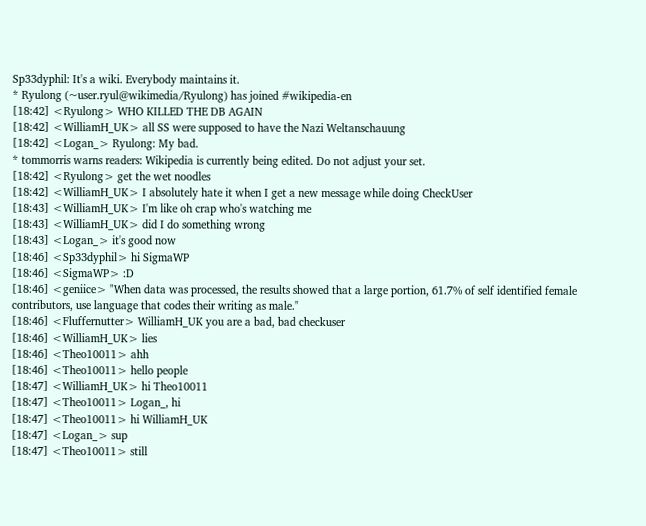Sp33dyphil: It's a wiki. Everybody maintains it.
* Ryulong (~user.ryul@wikimedia/Ryulong) has joined #wikipedia-en
[18:42] <Ryulong> WHO KILLED THE DB AGAIN
[18:42] <WilliamH_UK> all SS were supposed to have the Nazi Weltanschauung
[18:42] <Logan_> Ryulong: My bad.
* tommorris warns readers: Wikipedia is currently being edited. Do not adjust your set.
[18:42] <Ryulong> get the wet noodles
[18:42] <WilliamH_UK> I absolutely hate it when I get a new message while doing CheckUser
[18:43] <WilliamH_UK> I'm like oh crap who's watching me
[18:43] <WilliamH_UK> did I do something wrong
[18:43] <Logan_> it's good now
[18:46] <Sp33dyphil> hi SigmaWP
[18:46] <SigmaWP> :D
[18:46] <geniice> "When data was processed, the results showed that a large portion, 61.7% of self identified female contributors, use language that codes their writing as male."
[18:46] <Fluffernutter> WilliamH_UK you are a bad, bad checkuser
[18:46] <WilliamH_UK> lies
[18:46] <Theo10011> ahh
[18:46] <Theo10011> hello people
[18:47] <WilliamH_UK> hi Theo10011
[18:47] <Theo10011> Logan_, hi
[18:47] <Theo10011> hi WilliamH_UK
[18:47] <Logan_> sup
[18:47] <Theo10011> still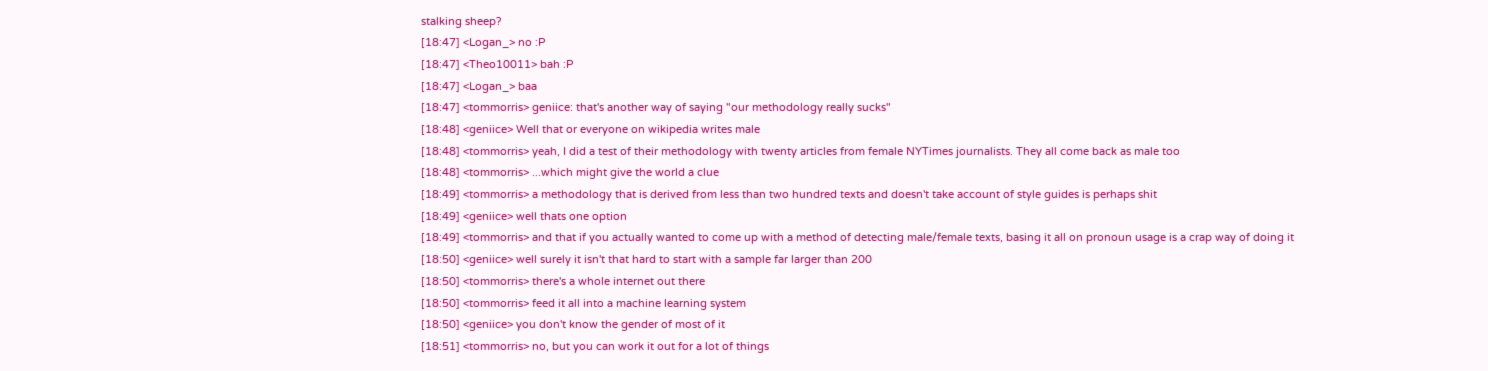stalking sheep?
[18:47] <Logan_> no :P
[18:47] <Theo10011> bah :P
[18:47] <Logan_> baa
[18:47] <tommorris> geniice: that's another way of saying "our methodology really sucks"
[18:48] <geniice> Well that or everyone on wikipedia writes male
[18:48] <tommorris> yeah, I did a test of their methodology with twenty articles from female NYTimes journalists. They all come back as male too
[18:48] <tommorris> ...which might give the world a clue
[18:49] <tommorris> a methodology that is derived from less than two hundred texts and doesn't take account of style guides is perhaps shit
[18:49] <geniice> well thats one option
[18:49] <tommorris> and that if you actually wanted to come up with a method of detecting male/female texts, basing it all on pronoun usage is a crap way of doing it
[18:50] <geniice> well surely it isn't that hard to start with a sample far larger than 200
[18:50] <tommorris> there's a whole internet out there
[18:50] <tommorris> feed it all into a machine learning system
[18:50] <geniice> you don't know the gender of most of it
[18:51] <tommorris> no, but you can work it out for a lot of things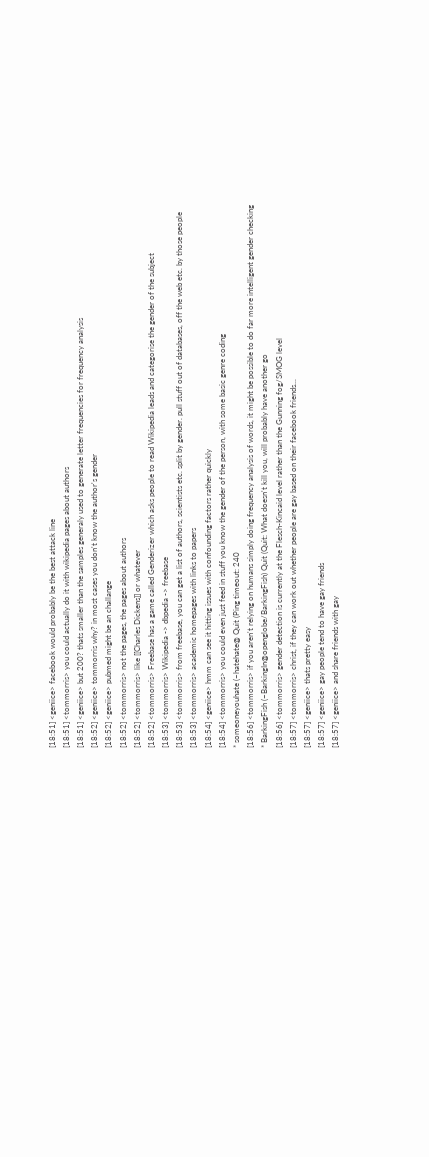[18:51] <geniice> facebook would probably be the best attack line
[18:51] <tommorris> you could actually do it with wikipedia pages about authors
[18:51] <geniice> but 200? thats smaller than the samples generaly used to generate letter frequencies for frequency analysis
[18:52] <geniice> tommorris why? in most cases you don't know the author's gender
[18:52] <geniice> pubmed might be an challange
[18:52] <tommorris> not the pages, the pages about authors
[18:52] <tommorris> like [[Charles Dickens]] or whatever
[18:52] <tommorris> Freebase has a game called Genderizer which asks people to read Wikipedia leads and categorise the gender of the subject
[18:53] <tommorris> Wikipedia -> dbpedia -> freebase
[18:53] <tommorris> from freebase, you can get a list of authors, scientists etc. split by gender. pull stuff out of databases, off the web etc. by those people
[18:53] <tommorris> academic homepages with links to papers
[18:54] <geniice> hmm can see it hitting issues with confounding factors rather quickly
[18:54] <tommorris> you could even just feed in stuff you know the gender of the person, with some basic genre coding
* someoneyouhate (~hatehate@ Quit (Ping timeout: 240
[18:56] <tommorris> if you aren't relying on humans simply doing frequency analysis of words, it might be possible to do far more intelligent gender checking
* BarkingFish (~BarkingIn@openglobe/BarkingFish) Quit (Quit: What doesn't kill you, will probably have another go
[18:56] <tommorris> gender detection is currently at the Flesch-Kincaid level rather than the Gunning fog/SMOG level
[18:57] <tommorris> christ, if they can work out whether people are gay based on their facebook friends...
[18:57] <geniice> thats pretty easy
[18:57] <geniice> gay people tend to have gay friends
[18:57] <geniice> and share friends with gay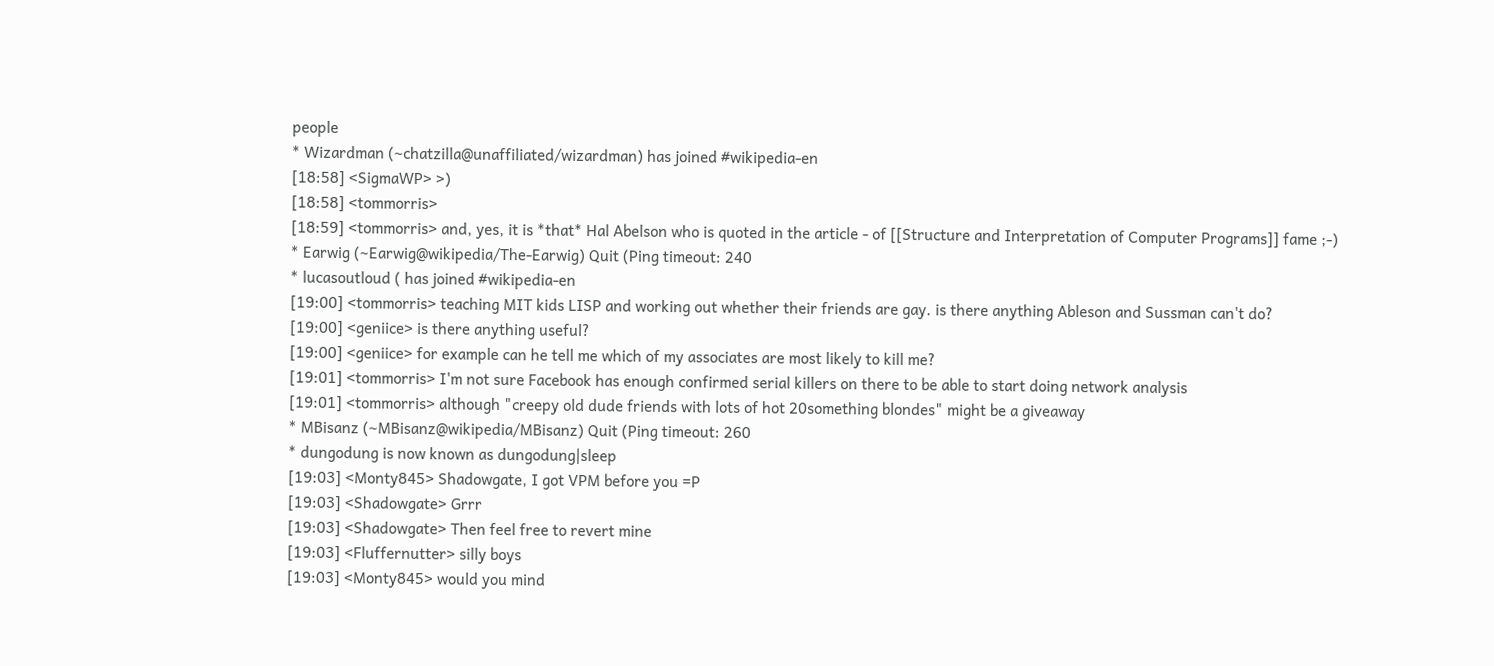people
* Wizardman (~chatzilla@unaffiliated/wizardman) has joined #wikipedia-en
[18:58] <SigmaWP> >)
[18:58] <tommorris>
[18:59] <tommorris> and, yes, it is *that* Hal Abelson who is quoted in the article - of [[Structure and Interpretation of Computer Programs]] fame ;-)
* Earwig (~Earwig@wikipedia/The-Earwig) Quit (Ping timeout: 240
* lucasoutloud ( has joined #wikipedia-en
[19:00] <tommorris> teaching MIT kids LISP and working out whether their friends are gay. is there anything Ableson and Sussman can't do?
[19:00] <geniice> is there anything useful?
[19:00] <geniice> for example can he tell me which of my associates are most likely to kill me?
[19:01] <tommorris> I'm not sure Facebook has enough confirmed serial killers on there to be able to start doing network analysis
[19:01] <tommorris> although "creepy old dude friends with lots of hot 20something blondes" might be a giveaway
* MBisanz (~MBisanz@wikipedia/MBisanz) Quit (Ping timeout: 260
* dungodung is now known as dungodung|sleep
[19:03] <Monty845> Shadowgate, I got VPM before you =P
[19:03] <Shadowgate> Grrr
[19:03] <Shadowgate> Then feel free to revert mine
[19:03] <Fluffernutter> silly boys
[19:03] <Monty845> would you mind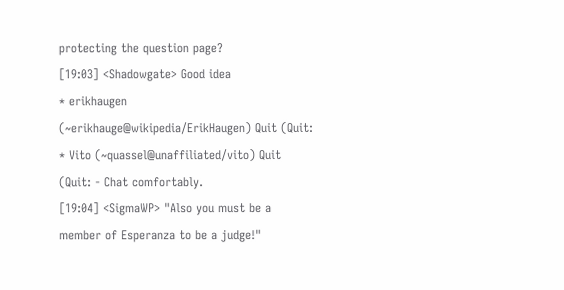protecting the question page?
[19:03] <Shadowgate> Good idea
* erikhaugen (~erikhauge@wikipedia/ErikHaugen) Quit (Quit:
* Vito (~quassel@unaffiliated/vito) Quit (Quit: - Chat comfortably.
[19:04] <SigmaWP> "Also you must be a member of Esperanza to be a judge!"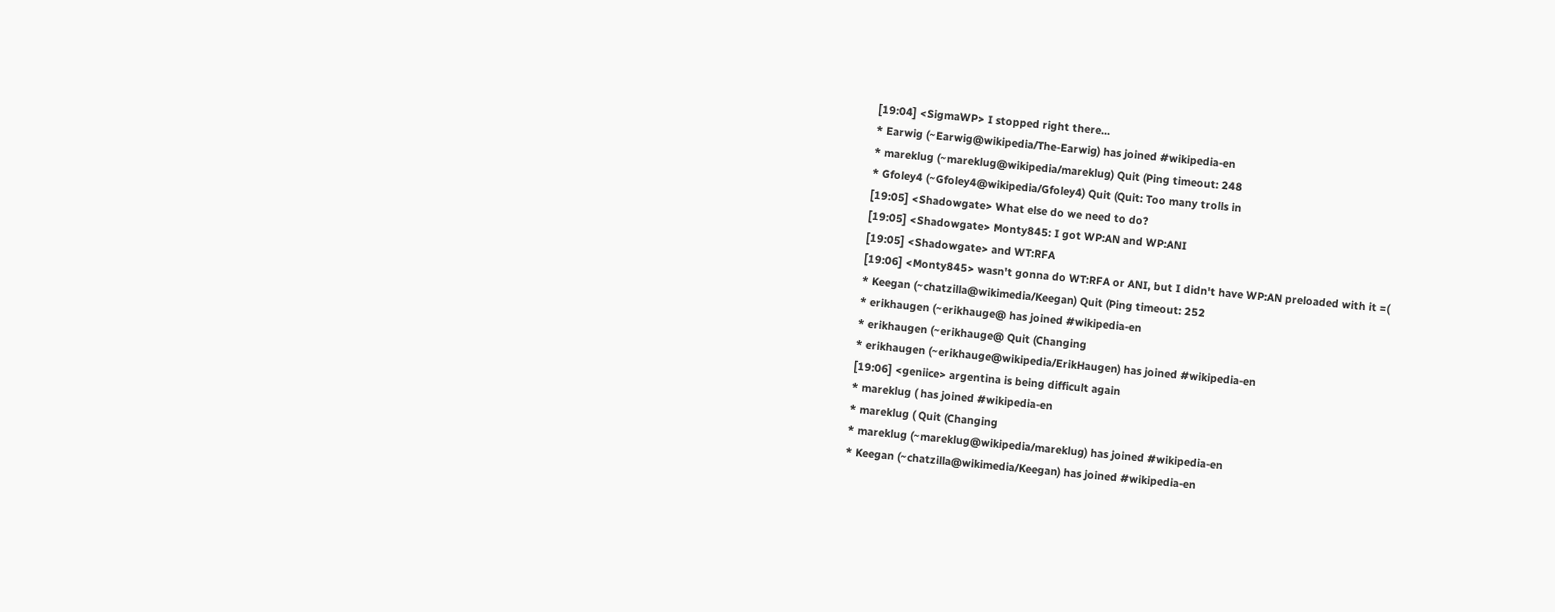[19:04] <SigmaWP> I stopped right there...
* Earwig (~Earwig@wikipedia/The-Earwig) has joined #wikipedia-en
* mareklug (~mareklug@wikipedia/mareklug) Quit (Ping timeout: 248
* Gfoley4 (~Gfoley4@wikipedia/Gfoley4) Quit (Quit: Too many trolls in
[19:05] <Shadowgate> What else do we need to do?
[19:05] <Shadowgate> Monty845: I got WP:AN and WP:ANI
[19:05] <Shadowgate> and WT:RFA
[19:06] <Monty845> wasn't gonna do WT:RFA or ANI, but I didn't have WP:AN preloaded with it =(
* Keegan (~chatzilla@wikimedia/Keegan) Quit (Ping timeout: 252
* erikhaugen (~erikhauge@ has joined #wikipedia-en
* erikhaugen (~erikhauge@ Quit (Changing
* erikhaugen (~erikhauge@wikipedia/ErikHaugen) has joined #wikipedia-en
[19:06] <geniice> argentina is being difficult again
* mareklug ( has joined #wikipedia-en
* mareklug ( Quit (Changing
* mareklug (~mareklug@wikipedia/mareklug) has joined #wikipedia-en
* Keegan (~chatzilla@wikimedia/Keegan) has joined #wikipedia-en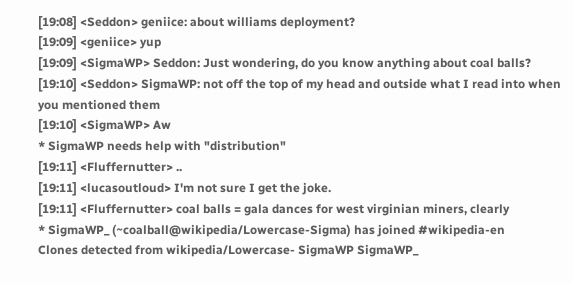[19:08] <Seddon> geniice: about williams deployment?
[19:09] <geniice> yup
[19:09] <SigmaWP> Seddon: Just wondering, do you know anything about coal balls?
[19:10] <Seddon> SigmaWP: not off the top of my head and outside what I read into when you mentioned them
[19:10] <SigmaWP> Aw
* SigmaWP needs help with "distribution"
[19:11] <Fluffernutter> ..
[19:11] <lucasoutloud> I'm not sure I get the joke.
[19:11] <Fluffernutter> coal balls = gala dances for west virginian miners, clearly
* SigmaWP_ (~coalball@wikipedia/Lowercase-Sigma) has joined #wikipedia-en
Clones detected from wikipedia/Lowercase- SigmaWP SigmaWP_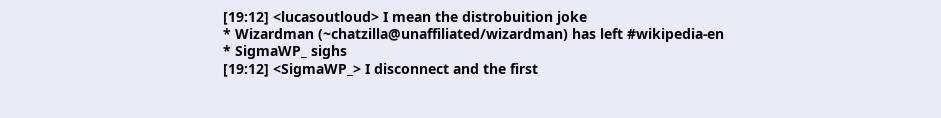[19:12] <lucasoutloud> I mean the distrobuition joke
* Wizardman (~chatzilla@unaffiliated/wizardman) has left #wikipedia-en
* SigmaWP_ sighs
[19:12] <SigmaWP_> I disconnect and the first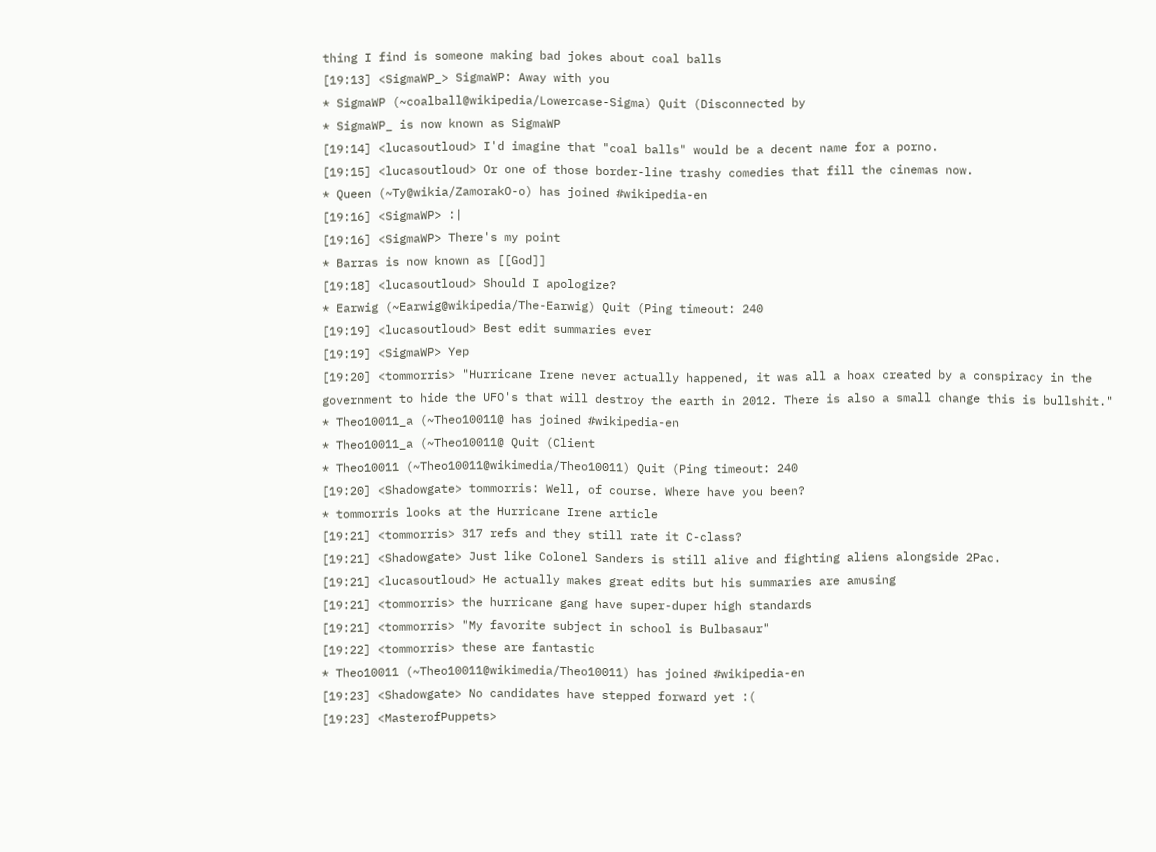thing I find is someone making bad jokes about coal balls
[19:13] <SigmaWP_> SigmaWP: Away with you
* SigmaWP (~coalball@wikipedia/Lowercase-Sigma) Quit (Disconnected by
* SigmaWP_ is now known as SigmaWP
[19:14] <lucasoutloud> I'd imagine that "coal balls" would be a decent name for a porno.
[19:15] <lucasoutloud> Or one of those border-line trashy comedies that fill the cinemas now.
* Queen (~Ty@wikia/ZamorakO-o) has joined #wikipedia-en
[19:16] <SigmaWP> :|
[19:16] <SigmaWP> There's my point
* Barras is now known as [[God]]
[19:18] <lucasoutloud> Should I apologize?
* Earwig (~Earwig@wikipedia/The-Earwig) Quit (Ping timeout: 240
[19:19] <lucasoutloud> Best edit summaries ever
[19:19] <SigmaWP> Yep
[19:20] <tommorris> "Hurricane Irene never actually happened, it was all a hoax created by a conspiracy in the government to hide the UFO's that will destroy the earth in 2012. There is also a small change this is bullshit."
* Theo10011_a (~Theo10011@ has joined #wikipedia-en
* Theo10011_a (~Theo10011@ Quit (Client
* Theo10011 (~Theo10011@wikimedia/Theo10011) Quit (Ping timeout: 240
[19:20] <Shadowgate> tommorris: Well, of course. Where have you been?
* tommorris looks at the Hurricane Irene article
[19:21] <tommorris> 317 refs and they still rate it C-class?
[19:21] <Shadowgate> Just like Colonel Sanders is still alive and fighting aliens alongside 2Pac.
[19:21] <lucasoutloud> He actually makes great edits but his summaries are amusing
[19:21] <tommorris> the hurricane gang have super-duper high standards
[19:21] <tommorris> "My favorite subject in school is Bulbasaur"
[19:22] <tommorris> these are fantastic
* Theo10011 (~Theo10011@wikimedia/Theo10011) has joined #wikipedia-en
[19:23] <Shadowgate> No candidates have stepped forward yet :(
[19:23] <MasterofPuppets>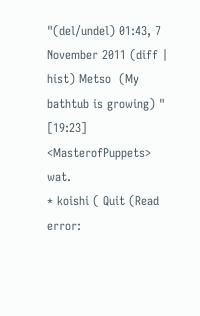"(del/undel) 01:43, 7 November 2011 (diff | hist) Metso  (My bathtub is growing) "
[19:23] <MasterofPuppets> wat.
* koishi ( Quit (Read error: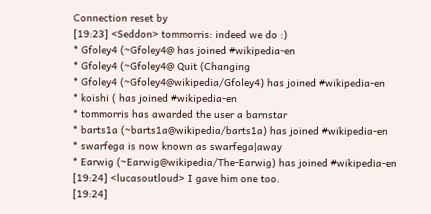Connection reset by
[19:23] <Seddon> tommorris: indeed we do :)
* Gfoley4 (~Gfoley4@ has joined #wikipedia-en
* Gfoley4 (~Gfoley4@ Quit (Changing
* Gfoley4 (~Gfoley4@wikipedia/Gfoley4) has joined #wikipedia-en
* koishi ( has joined #wikipedia-en
* tommorris has awarded the user a barnstar
* barts1a (~barts1a@wikipedia/barts1a) has joined #wikipedia-en
* swarfega is now known as swarfega|away
* Earwig (~Earwig@wikipedia/The-Earwig) has joined #wikipedia-en
[19:24] <lucasoutloud> I gave him one too.
[19:24]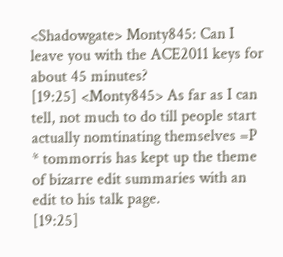<Shadowgate> Monty845: Can I leave you with the ACE2011 keys for about 45 minutes?
[19:25] <Monty845> As far as I can tell, not much to do till people start actually nomtinating themselves =P
* tommorris has kept up the theme of bizarre edit summaries with an edit to his talk page.
[19:25]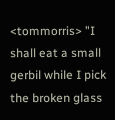<tommorris> "I shall eat a small gerbil while I pick the broken glass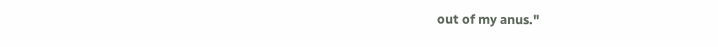out of my anus."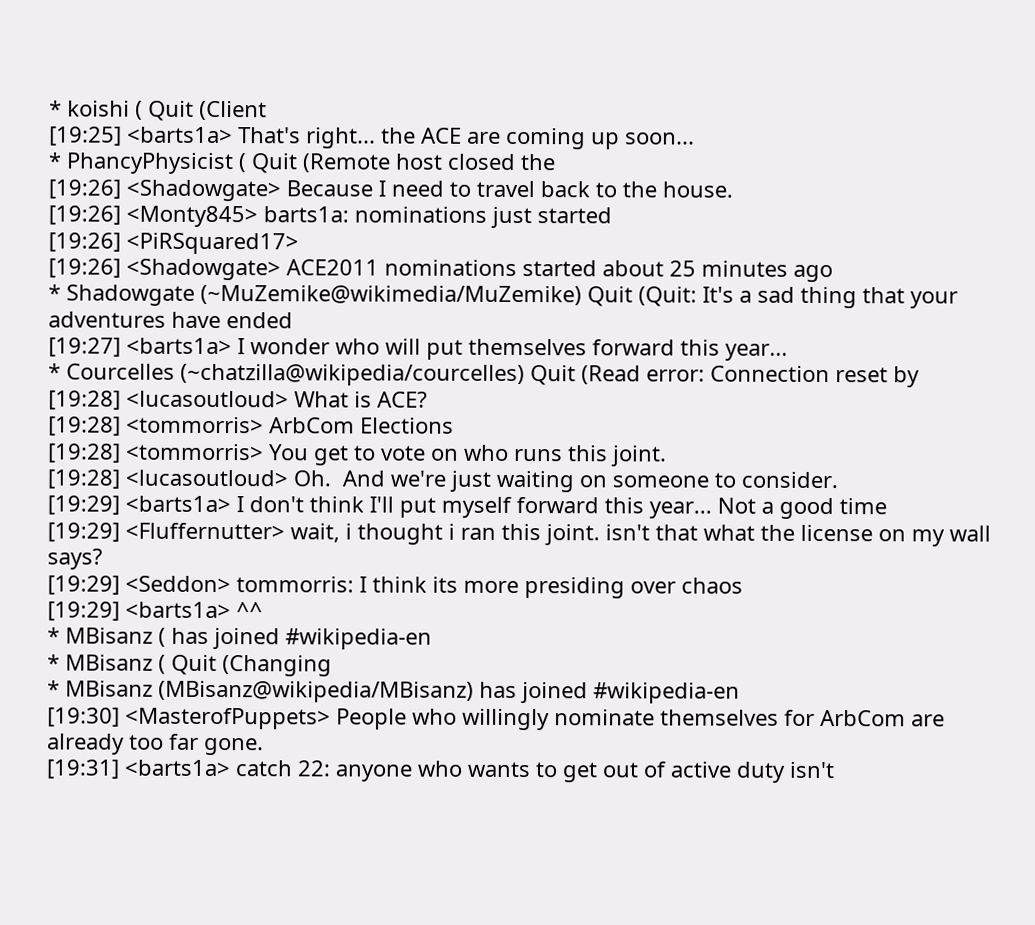* koishi ( Quit (Client
[19:25] <barts1a> That's right... the ACE are coming up soon...
* PhancyPhysicist ( Quit (Remote host closed the
[19:26] <Shadowgate> Because I need to travel back to the house.
[19:26] <Monty845> barts1a: nominations just started
[19:26] <PiRSquared17>
[19:26] <Shadowgate> ACE2011 nominations started about 25 minutes ago
* Shadowgate (~MuZemike@wikimedia/MuZemike) Quit (Quit: It's a sad thing that your adventures have ended
[19:27] <barts1a> I wonder who will put themselves forward this year...
* Courcelles (~chatzilla@wikipedia/courcelles) Quit (Read error: Connection reset by
[19:28] <lucasoutloud> What is ACE?
[19:28] <tommorris> ArbCom Elections
[19:28] <tommorris> You get to vote on who runs this joint.
[19:28] <lucasoutloud> Oh.  And we're just waiting on someone to consider.
[19:29] <barts1a> I don't think I'll put myself forward this year... Not a good time
[19:29] <Fluffernutter> wait, i thought i ran this joint. isn't that what the license on my wall says?
[19:29] <Seddon> tommorris: I think its more presiding over chaos
[19:29] <barts1a> ^^
* MBisanz ( has joined #wikipedia-en
* MBisanz ( Quit (Changing
* MBisanz (MBisanz@wikipedia/MBisanz) has joined #wikipedia-en
[19:30] <MasterofPuppets> People who willingly nominate themselves for ArbCom are already too far gone.
[19:31] <barts1a> catch 22: anyone who wants to get out of active duty isn't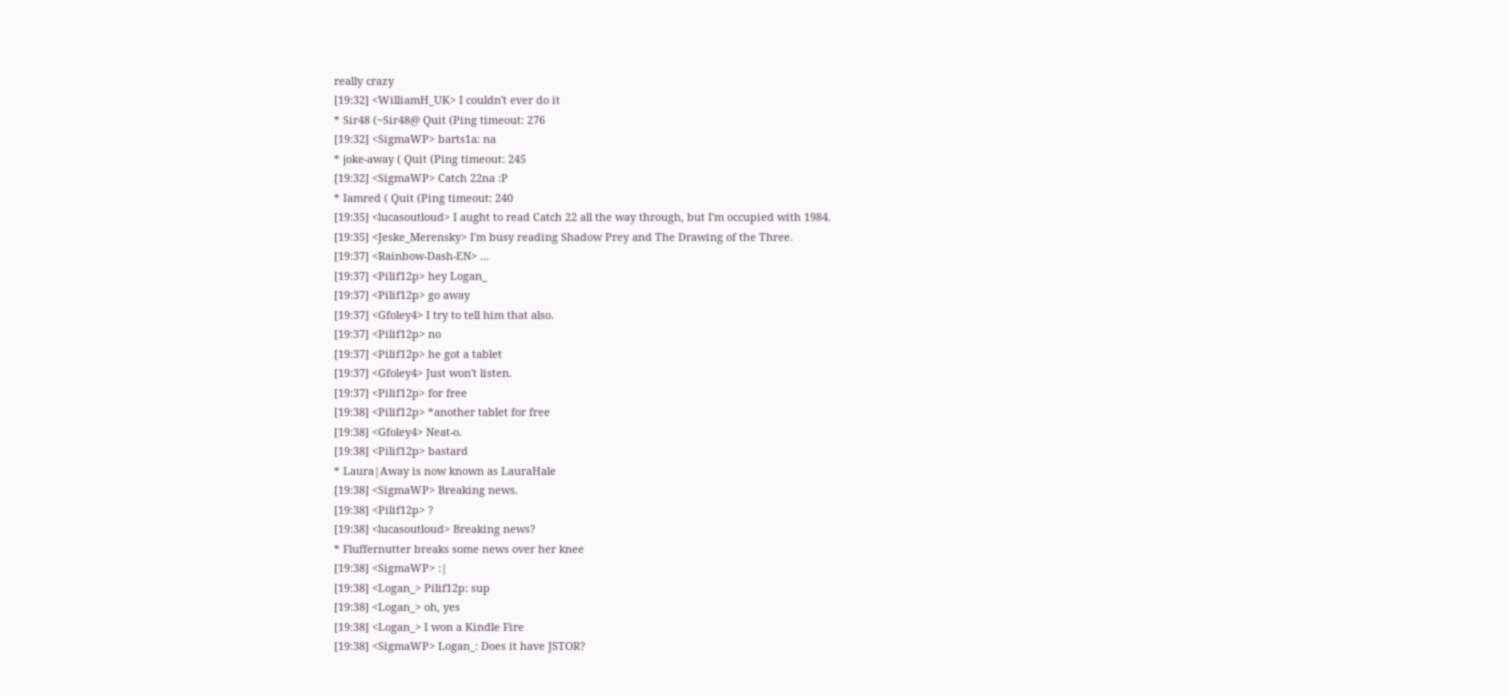really crazy
[19:32] <WilliamH_UK> I couldn't ever do it
* Sir48 (~Sir48@ Quit (Ping timeout: 276
[19:32] <SigmaWP> barts1a: na
* joke-away ( Quit (Ping timeout: 245
[19:32] <SigmaWP> Catch 22na :P
* Iamred ( Quit (Ping timeout: 240
[19:35] <lucasoutloud> I aught to read Catch 22 all the way through, but I'm occupied with 1984.
[19:35] <Jeske_Merensky> I'm busy reading Shadow Prey and The Drawing of the Three.
[19:37] <Rainbow-Dash-EN> ...
[19:37] <Pilif12p> hey Logan_
[19:37] <Pilif12p> go away
[19:37] <Gfoley4> I try to tell him that also.
[19:37] <Pilif12p> no
[19:37] <Pilif12p> he got a tablet
[19:37] <Gfoley4> Just won't listen.
[19:37] <Pilif12p> for free
[19:38] <Pilif12p> *another tablet for free
[19:38] <Gfoley4> Neat-o.
[19:38] <Pilif12p> bastard
* Laura|Away is now known as LauraHale
[19:38] <SigmaWP> Breaking news.
[19:38] <Pilif12p> ?
[19:38] <lucasoutloud> Breaking news?
* Fluffernutter breaks some news over her knee
[19:38] <SigmaWP> :|
[19:38] <Logan_> Pilif12p: sup
[19:38] <Logan_> oh, yes
[19:38] <Logan_> I won a Kindle Fire
[19:38] <SigmaWP> Logan_: Does it have JSTOR?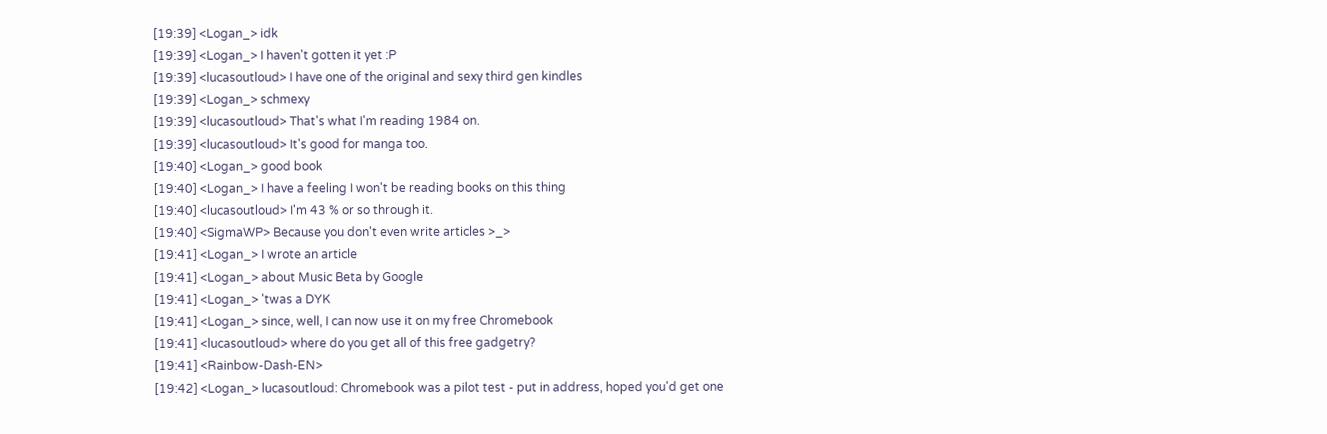[19:39] <Logan_> idk
[19:39] <Logan_> I haven't gotten it yet :P
[19:39] <lucasoutloud> I have one of the original and sexy third gen kindles
[19:39] <Logan_> schmexy
[19:39] <lucasoutloud> That's what I'm reading 1984 on.
[19:39] <lucasoutloud> It's good for manga too.
[19:40] <Logan_> good book
[19:40] <Logan_> I have a feeling I won't be reading books on this thing
[19:40] <lucasoutloud> I'm 43 % or so through it.
[19:40] <SigmaWP> Because you don't even write articles >_>
[19:41] <Logan_> I wrote an article
[19:41] <Logan_> about Music Beta by Google
[19:41] <Logan_> 'twas a DYK
[19:41] <Logan_> since, well, I can now use it on my free Chromebook
[19:41] <lucasoutloud> where do you get all of this free gadgetry?
[19:41] <Rainbow-Dash-EN>
[19:42] <Logan_> lucasoutloud: Chromebook was a pilot test - put in address, hoped you'd get one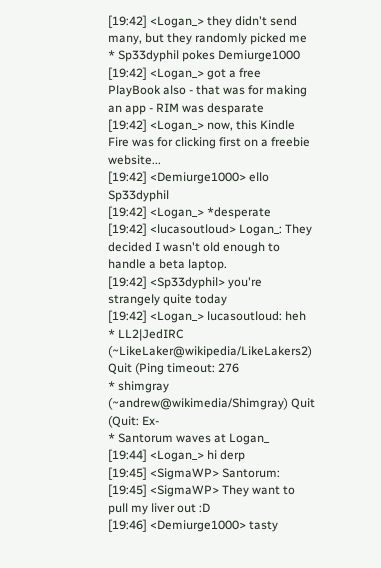[19:42] <Logan_> they didn't send many, but they randomly picked me
* Sp33dyphil pokes Demiurge1000
[19:42] <Logan_> got a free PlayBook also - that was for making an app - RIM was desparate
[19:42] <Logan_> now, this Kindle Fire was for clicking first on a freebie website...
[19:42] <Demiurge1000> ello Sp33dyphil
[19:42] <Logan_> *desperate
[19:42] <lucasoutloud> Logan_: They decided I wasn't old enough to handle a beta laptop.
[19:42] <Sp33dyphil> you're strangely quite today
[19:42] <Logan_> lucasoutloud: heh
* LL2|JedIRC (~LikeLaker@wikipedia/LikeLakers2) Quit (Ping timeout: 276
* shimgray (~andrew@wikimedia/Shimgray) Quit (Quit: Ex-
* Santorum waves at Logan_
[19:44] <Logan_> hi derp
[19:45] <SigmaWP> Santorum:
[19:45] <SigmaWP> They want to pull my liver out :D
[19:46] <Demiurge1000> tasty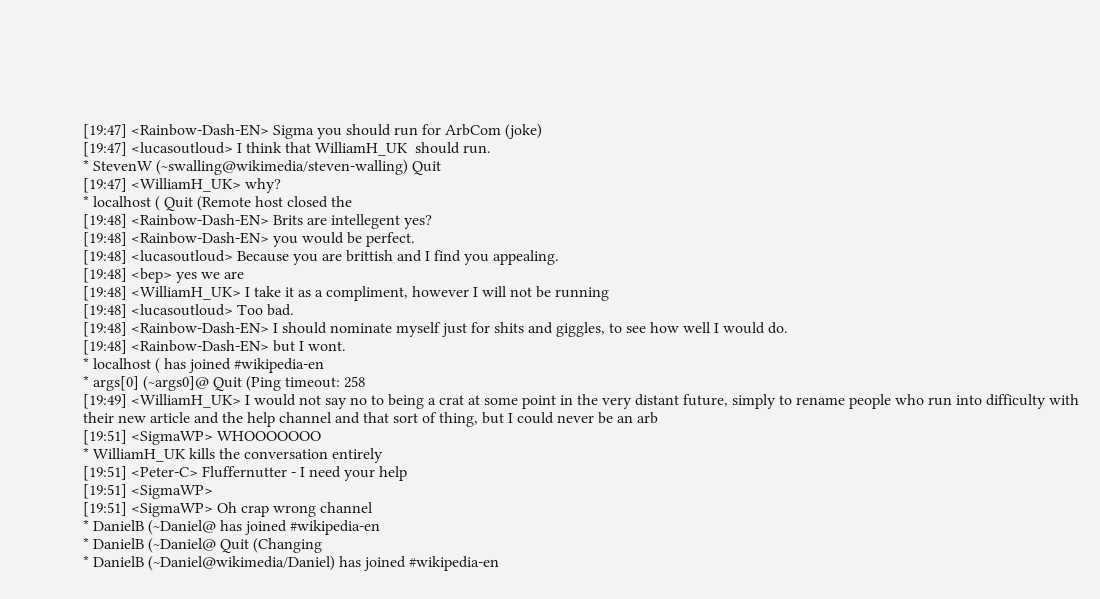[19:47] <Rainbow-Dash-EN> Sigma you should run for ArbCom (joke)
[19:47] <lucasoutloud> I think that WilliamH_UK  should run.
* StevenW (~swalling@wikimedia/steven-walling) Quit
[19:47] <WilliamH_UK> why?
* localhost ( Quit (Remote host closed the
[19:48] <Rainbow-Dash-EN> Brits are intellegent yes?
[19:48] <Rainbow-Dash-EN> you would be perfect.
[19:48] <lucasoutloud> Because you are brittish and I find you appealing.
[19:48] <bep> yes we are
[19:48] <WilliamH_UK> I take it as a compliment, however I will not be running
[19:48] <lucasoutloud> Too bad.
[19:48] <Rainbow-Dash-EN> I should nominate myself just for shits and giggles, to see how well I would do.
[19:48] <Rainbow-Dash-EN> but I wont.
* localhost ( has joined #wikipedia-en
* args[0] (~args0]@ Quit (Ping timeout: 258
[19:49] <WilliamH_UK> I would not say no to being a crat at some point in the very distant future, simply to rename people who run into difficulty with their new article and the help channel and that sort of thing, but I could never be an arb
[19:51] <SigmaWP> WHOOOOOOO
* WilliamH_UK kills the conversation entirely
[19:51] <Peter-C> Fluffernutter - I need your help
[19:51] <SigmaWP>
[19:51] <SigmaWP> Oh crap wrong channel
* DanielB (~Daniel@ has joined #wikipedia-en
* DanielB (~Daniel@ Quit (Changing
* DanielB (~Daniel@wikimedia/Daniel) has joined #wikipedia-en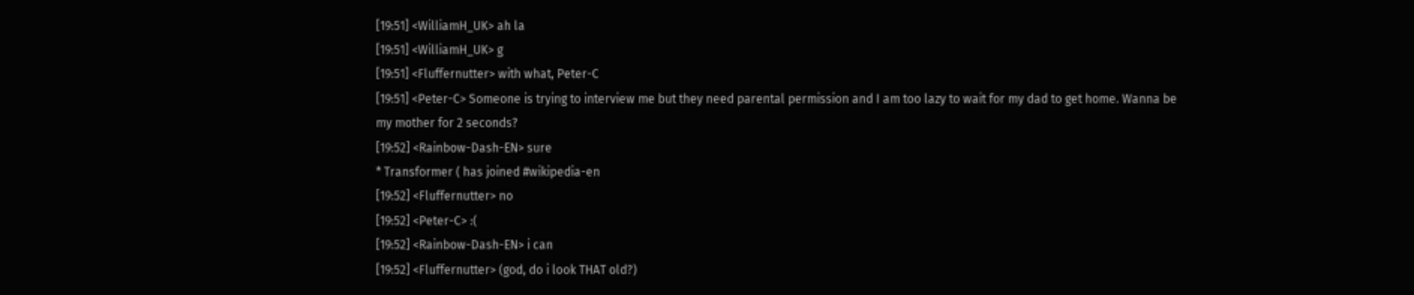[19:51] <WilliamH_UK> ah la
[19:51] <WilliamH_UK> g
[19:51] <Fluffernutter> with what, Peter-C
[19:51] <Peter-C> Someone is trying to interview me but they need parental permission and I am too lazy to wait for my dad to get home. Wanna be my mother for 2 seconds?
[19:52] <Rainbow-Dash-EN> sure
* Transformer ( has joined #wikipedia-en
[19:52] <Fluffernutter> no
[19:52] <Peter-C> :(
[19:52] <Rainbow-Dash-EN> i can
[19:52] <Fluffernutter> (god, do i look THAT old?)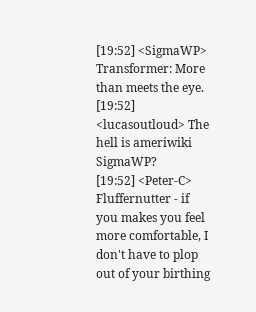[19:52] <SigmaWP> Transformer: More than meets the eye.
[19:52] <lucasoutloud> The hell is ameriwiki SigmaWP?
[19:52] <Peter-C> Fluffernutter - if you makes you feel more comfortable, I don't have to plop out of your birthing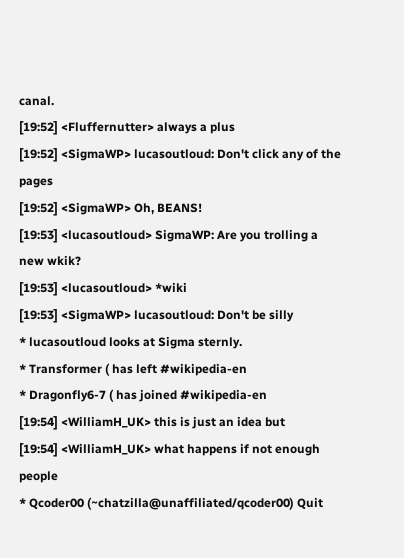canal.
[19:52] <Fluffernutter> always a plus
[19:52] <SigmaWP> lucasoutloud: Don't click any of the pages
[19:52] <SigmaWP> Oh, BEANS!
[19:53] <lucasoutloud> SigmaWP: Are you trolling a new wkik?
[19:53] <lucasoutloud> *wiki
[19:53] <SigmaWP> lucasoutloud: Don't be silly
* lucasoutloud looks at Sigma sternly.
* Transformer ( has left #wikipedia-en
* Dragonfly6-7 ( has joined #wikipedia-en
[19:54] <WilliamH_UK> this is just an idea but
[19:54] <WilliamH_UK> what happens if not enough people
* Qcoder00 (~chatzilla@unaffiliated/qcoder00) Quit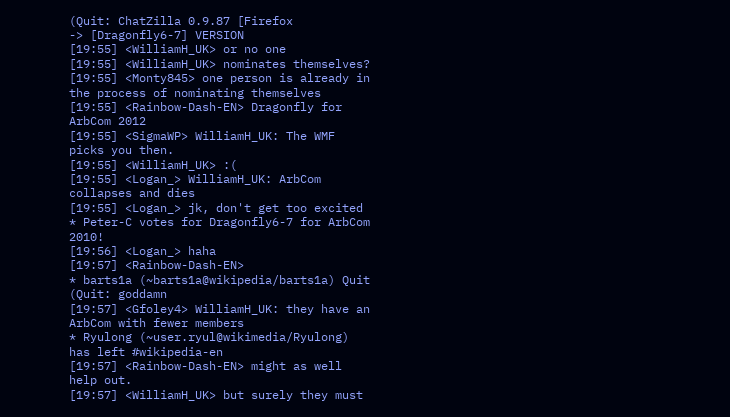(Quit: ChatZilla 0.9.87 [Firefox
-> [Dragonfly6-7] VERSION
[19:55] <WilliamH_UK> or no one
[19:55] <WilliamH_UK> nominates themselves?
[19:55] <Monty845> one person is already in the process of nominating themselves
[19:55] <Rainbow-Dash-EN> Dragonfly for ArbCom 2012
[19:55] <SigmaWP> WilliamH_UK: The WMF picks you then.
[19:55] <WilliamH_UK> :(
[19:55] <Logan_> WilliamH_UK: ArbCom collapses and dies
[19:55] <Logan_> jk, don't get too excited
* Peter-C votes for Dragonfly6-7 for ArbCom 2010!
[19:56] <Logan_> haha
[19:57] <Rainbow-Dash-EN>
* barts1a (~barts1a@wikipedia/barts1a) Quit (Quit: goddamn
[19:57] <Gfoley4> WilliamH_UK: they have an ArbCom with fewer members
* Ryulong (~user.ryul@wikimedia/Ryulong) has left #wikipedia-en
[19:57] <Rainbow-Dash-EN> might as well help out.
[19:57] <WilliamH_UK> but surely they must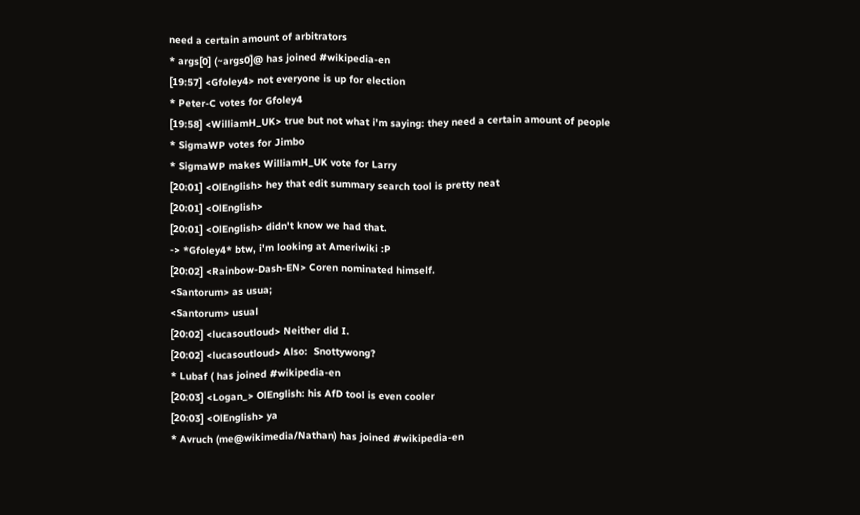need a certain amount of arbitrators
* args[0] (~args0]@ has joined #wikipedia-en
[19:57] <Gfoley4> not everyone is up for election
* Peter-C votes for Gfoley4
[19:58] <WilliamH_UK> true but not what i'm saying: they need a certain amount of people
* SigmaWP votes for Jimbo
* SigmaWP makes WilliamH_UK vote for Larry
[20:01] <OlEnglish> hey that edit summary search tool is pretty neat
[20:01] <OlEnglish>
[20:01] <OlEnglish> didn't know we had that.
-> *Gfoley4* btw, i'm looking at Ameriwiki :P
[20:02] <Rainbow-Dash-EN> Coren nominated himself.
<Santorum> as usua;
<Santorum> usual
[20:02] <lucasoutloud> Neither did I.
[20:02] <lucasoutloud> Also:  Snottywong?
* Lubaf ( has joined #wikipedia-en
[20:03] <Logan_> OlEnglish: his AfD tool is even cooler
[20:03] <OlEnglish> ya
* Avruch (me@wikimedia/Nathan) has joined #wikipedia-en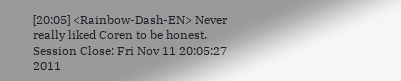[20:05] <Rainbow-Dash-EN> Never really liked Coren to be honest.
Session Close: Fri Nov 11 20:05:27 2011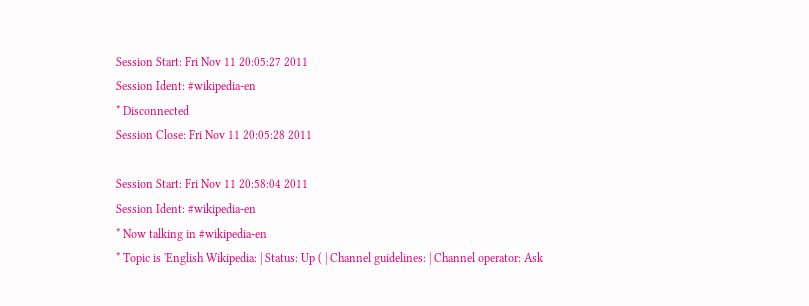Session Start: Fri Nov 11 20:05:27 2011
Session Ident: #wikipedia-en
* Disconnected
Session Close: Fri Nov 11 20:05:28 2011

Session Start: Fri Nov 11 20:58:04 2011
Session Ident: #wikipedia-en
* Now talking in #wikipedia-en
* Topic is 'English Wikipedia: | Status: Up ( | Channel guidelines: | Channel operator: Ask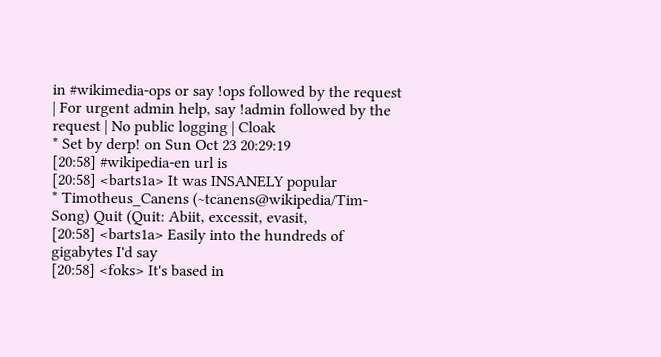in #wikimedia-ops or say !ops followed by the request | For urgent admin help, say !admin followed by the request | No public logging | Cloak
* Set by derp! on Sun Oct 23 20:29:19
[20:58] #wikipedia-en url is
[20:58] <barts1a> It was INSANELY popular
* Timotheus_Canens (~tcanens@wikipedia/Tim-Song) Quit (Quit: Abiit, excessit, evasit,
[20:58] <barts1a> Easily into the hundreds of gigabytes I'd say
[20:58] <foks> It's based in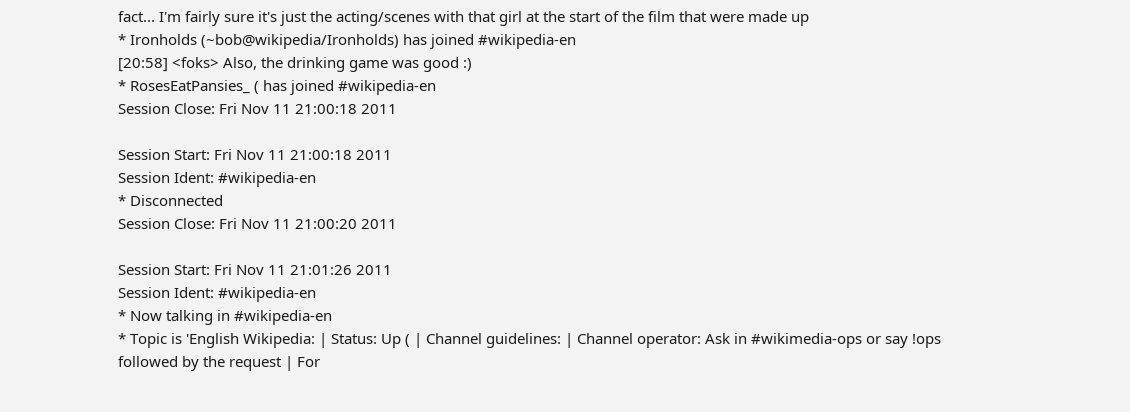fact... I'm fairly sure it's just the acting/scenes with that girl at the start of the film that were made up
* Ironholds (~bob@wikipedia/Ironholds) has joined #wikipedia-en
[20:58] <foks> Also, the drinking game was good :)
* RosesEatPansies_ ( has joined #wikipedia-en
Session Close: Fri Nov 11 21:00:18 2011

Session Start: Fri Nov 11 21:00:18 2011
Session Ident: #wikipedia-en
* Disconnected
Session Close: Fri Nov 11 21:00:20 2011

Session Start: Fri Nov 11 21:01:26 2011
Session Ident: #wikipedia-en
* Now talking in #wikipedia-en
* Topic is 'English Wikipedia: | Status: Up ( | Channel guidelines: | Channel operator: Ask in #wikimedia-ops or say !ops followed by the request | For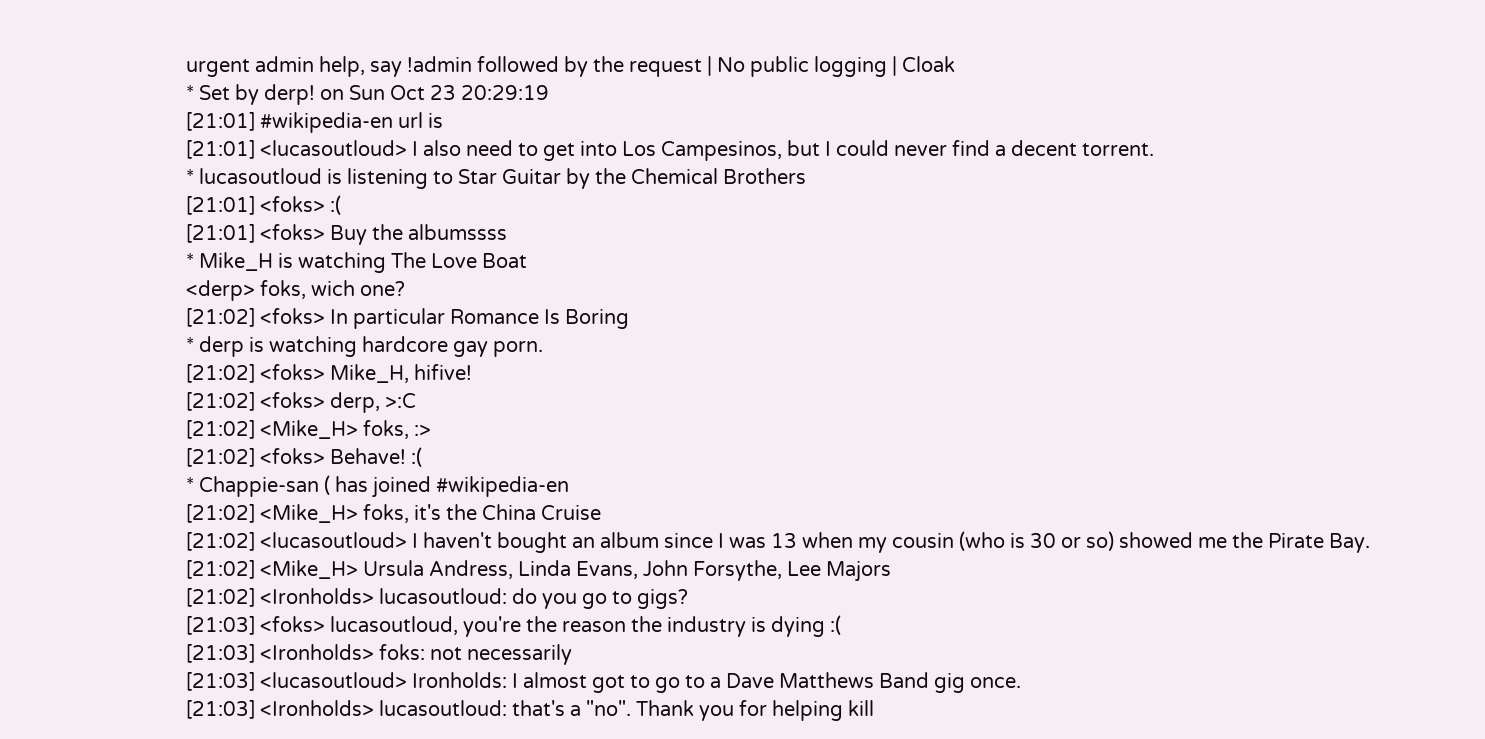urgent admin help, say !admin followed by the request | No public logging | Cloak
* Set by derp! on Sun Oct 23 20:29:19
[21:01] #wikipedia-en url is
[21:01] <lucasoutloud> I also need to get into Los Campesinos, but I could never find a decent torrent.
* lucasoutloud is listening to Star Guitar by the Chemical Brothers
[21:01] <foks> :(
[21:01] <foks> Buy the albumssss
* Mike_H is watching The Love Boat
<derp> foks, wich one?
[21:02] <foks> In particular Romance Is Boring
* derp is watching hardcore gay porn.
[21:02] <foks> Mike_H, hifive!
[21:02] <foks> derp, >:C
[21:02] <Mike_H> foks, :>
[21:02] <foks> Behave! :(
* Chappie-san ( has joined #wikipedia-en
[21:02] <Mike_H> foks, it's the China Cruise
[21:02] <lucasoutloud> I haven't bought an album since I was 13 when my cousin (who is 30 or so) showed me the Pirate Bay.
[21:02] <Mike_H> Ursula Andress, Linda Evans, John Forsythe, Lee Majors
[21:02] <Ironholds> lucasoutloud: do you go to gigs?
[21:03] <foks> lucasoutloud, you're the reason the industry is dying :(
[21:03] <Ironholds> foks: not necessarily
[21:03] <lucasoutloud> Ironholds: I almost got to go to a Dave Matthews Band gig once.
[21:03] <Ironholds> lucasoutloud: that's a "no". Thank you for helping kill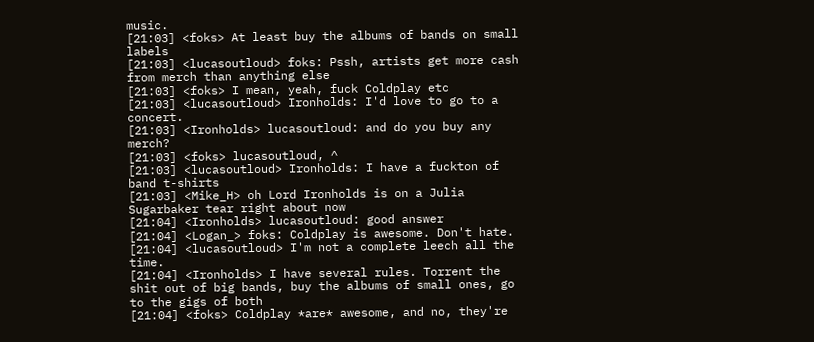music.
[21:03] <foks> At least buy the albums of bands on small labels
[21:03] <lucasoutloud> foks: Pssh, artists get more cash from merch than anything else
[21:03] <foks> I mean, yeah, fuck Coldplay etc
[21:03] <lucasoutloud> Ironholds: I'd love to go to a concert.
[21:03] <Ironholds> lucasoutloud: and do you buy any merch?
[21:03] <foks> lucasoutloud, ^
[21:03] <lucasoutloud> Ironholds: I have a fuckton of band t-shirts
[21:03] <Mike_H> oh Lord Ironholds is on a Julia Sugarbaker tear right about now
[21:04] <Ironholds> lucasoutloud: good answer
[21:04] <Logan_> foks: Coldplay is awesome. Don't hate.
[21:04] <lucasoutloud> I'm not a complete leech all the time.
[21:04] <Ironholds> I have several rules. Torrent the shit out of big bands, buy the albums of small ones, go to the gigs of both
[21:04] <foks> Coldplay *are* awesome, and no, they're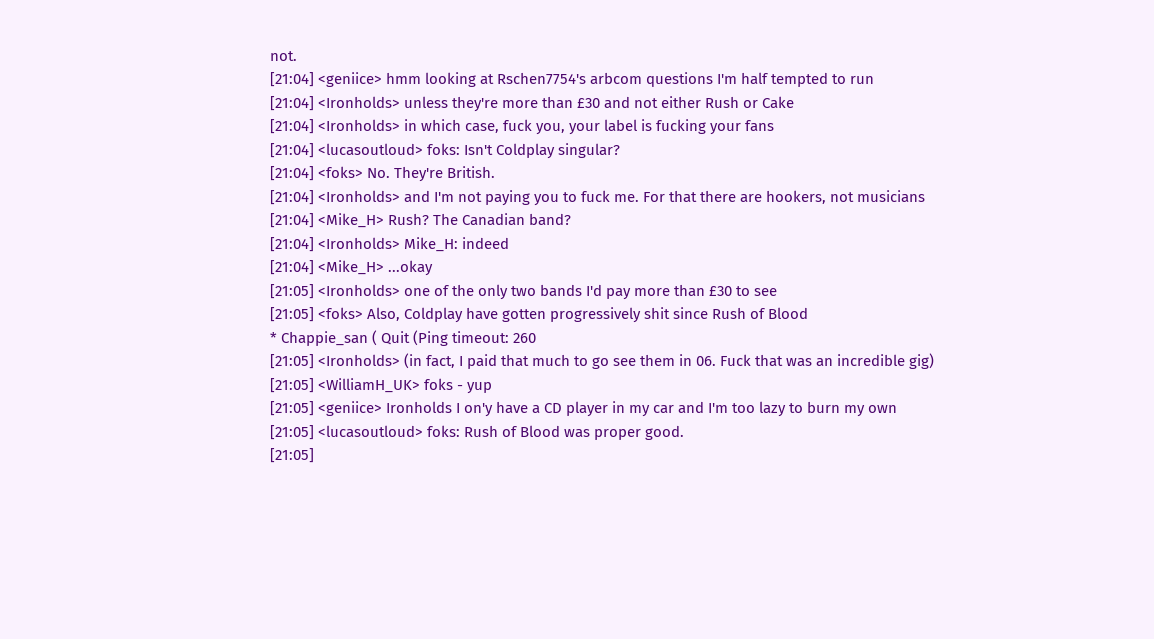not.
[21:04] <geniice> hmm looking at Rschen7754's arbcom questions I'm half tempted to run
[21:04] <Ironholds> unless they're more than £30 and not either Rush or Cake
[21:04] <Ironholds> in which case, fuck you, your label is fucking your fans
[21:04] <lucasoutloud> foks: Isn't Coldplay singular?
[21:04] <foks> No. They're British.
[21:04] <Ironholds> and I'm not paying you to fuck me. For that there are hookers, not musicians
[21:04] <Mike_H> Rush? The Canadian band?
[21:04] <Ironholds> Mike_H: indeed
[21:04] <Mike_H> ...okay
[21:05] <Ironholds> one of the only two bands I'd pay more than £30 to see
[21:05] <foks> Also, Coldplay have gotten progressively shit since Rush of Blood
* Chappie_san ( Quit (Ping timeout: 260
[21:05] <Ironholds> (in fact, I paid that much to go see them in 06. Fuck that was an incredible gig)
[21:05] <WilliamH_UK> foks - yup
[21:05] <geniice> Ironholds I on'y have a CD player in my car and I'm too lazy to burn my own
[21:05] <lucasoutloud> foks: Rush of Blood was proper good.
[21:05]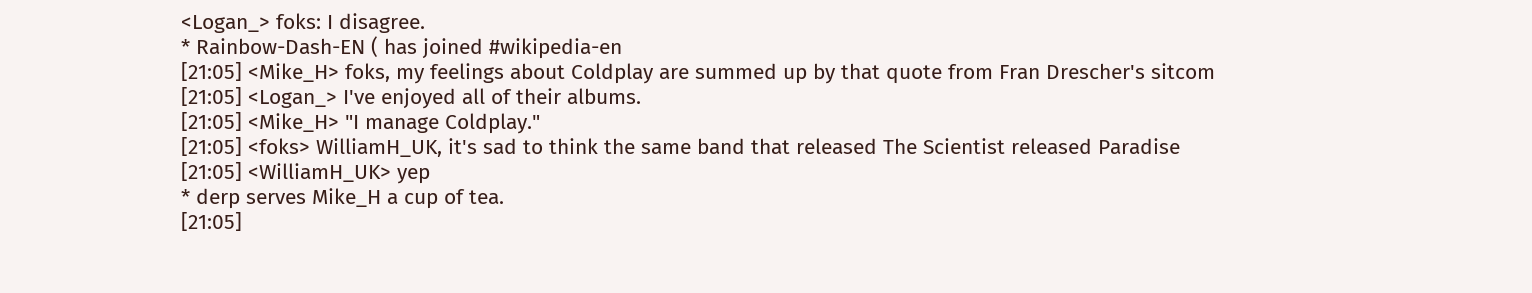<Logan_> foks: I disagree.
* Rainbow-Dash-EN ( has joined #wikipedia-en
[21:05] <Mike_H> foks, my feelings about Coldplay are summed up by that quote from Fran Drescher's sitcom
[21:05] <Logan_> I've enjoyed all of their albums.
[21:05] <Mike_H> "I manage Coldplay."
[21:05] <foks> WilliamH_UK, it's sad to think the same band that released The Scientist released Paradise
[21:05] <WilliamH_UK> yep
* derp serves Mike_H a cup of tea.
[21:05]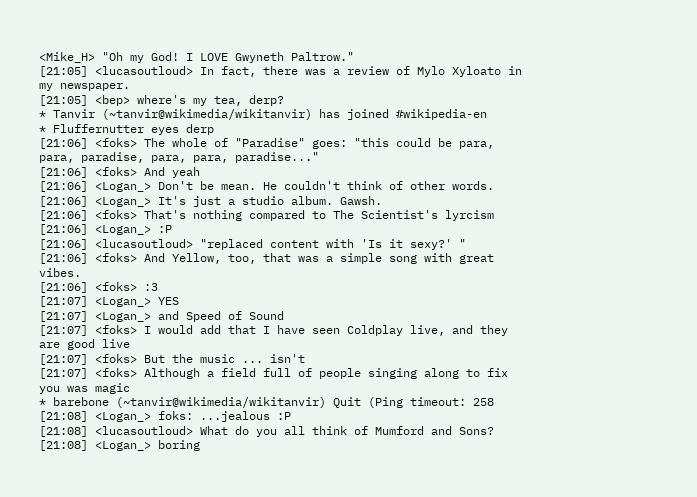<Mike_H> "Oh my God! I LOVE Gwyneth Paltrow."
[21:05] <lucasoutloud> In fact, there was a review of Mylo Xyloato in my newspaper.
[21:05] <bep> where's my tea, derp?
* Tanvir (~tanvir@wikimedia/wikitanvir) has joined #wikipedia-en
* Fluffernutter eyes derp
[21:06] <foks> The whole of "Paradise" goes: "this could be para, para, paradise, para, para, paradise..."
[21:06] <foks> And yeah
[21:06] <Logan_> Don't be mean. He couldn't think of other words.
[21:06] <Logan_> It's just a studio album. Gawsh.
[21:06] <foks> That's nothing compared to The Scientist's lyrcism
[21:06] <Logan_> :P
[21:06] <lucasoutloud> "replaced content with 'Is it sexy?' "
[21:06] <foks> And Yellow, too, that was a simple song with great vibes.
[21:06] <foks> :3
[21:07] <Logan_> YES
[21:07] <Logan_> and Speed of Sound
[21:07] <foks> I would add that I have seen Coldplay live, and they are good live
[21:07] <foks> But the music ... isn't
[21:07] <foks> Although a field full of people singing along to fix you was magic
* barebone (~tanvir@wikimedia/wikitanvir) Quit (Ping timeout: 258
[21:08] <Logan_> foks: ...jealous :P
[21:08] <lucasoutloud> What do you all think of Mumford and Sons?
[21:08] <Logan_> boring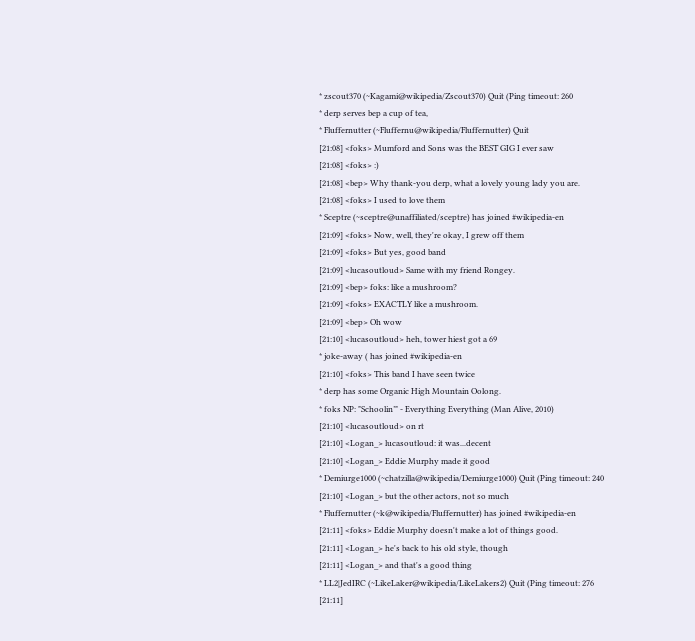* zscout370 (~Kagami@wikipedia/Zscout370) Quit (Ping timeout: 260
* derp serves bep a cup of tea,
* Fluffernutter (~Fluffernu@wikipedia/Fluffernutter) Quit
[21:08] <foks> Mumford and Sons was the BEST GIG I ever saw
[21:08] <foks> :)
[21:08] <bep> Why thank-you derp, what a lovely young lady you are.
[21:08] <foks> I used to love them
* Sceptre (~sceptre@unaffiliated/sceptre) has joined #wikipedia-en
[21:09] <foks> Now, well, they're okay, I grew off them
[21:09] <foks> But yes, good band
[21:09] <lucasoutloud> Same with my friend Rongey.
[21:09] <bep> foks: like a mushroom?
[21:09] <foks> EXACTLY like a mushroom.
[21:09] <bep> Oh wow
[21:10] <lucasoutloud> heh, tower hiest got a 69
* joke-away ( has joined #wikipedia-en
[21:10] <foks> This band I have seen twice
* derp has some Organic High Mountain Oolong.
* foks NP: "Schoolin’" - Everything Everything (Man Alive, 2010)
[21:10] <lucasoutloud> on rt
[21:10] <Logan_> lucasoutloud: it was...decent
[21:10] <Logan_> Eddie Murphy made it good
* Demiurge1000 (~chatzilla@wikipedia/Demiurge1000) Quit (Ping timeout: 240
[21:10] <Logan_> but the other actors, not so much
* Fluffernutter (~k@wikipedia/Fluffernutter) has joined #wikipedia-en
[21:11] <foks> Eddie Murphy doesn't make a lot of things good.
[21:11] <Logan_> he's back to his old style, though
[21:11] <Logan_> and that's a good thing
* LL2|JedIRC (~LikeLaker@wikipedia/LikeLakers2) Quit (Ping timeout: 276
[21:11]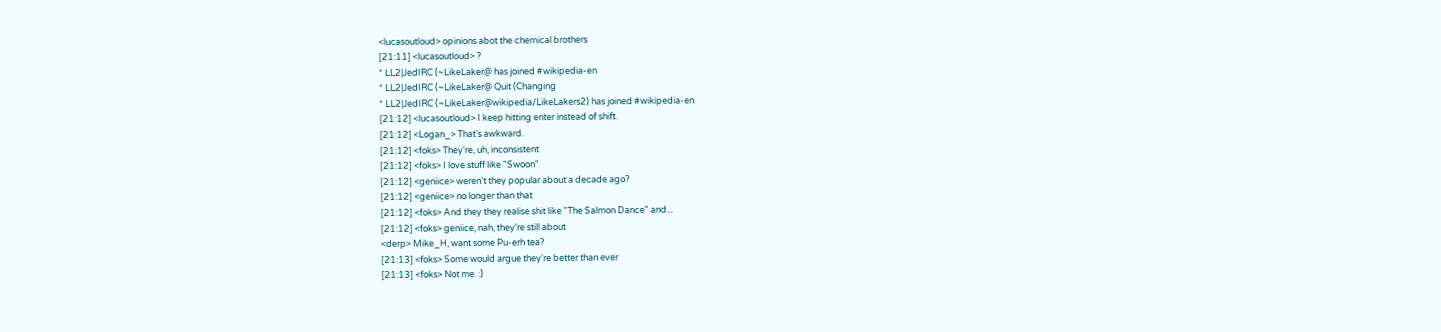<lucasoutloud> opinions abot the chemical brothers
[21:11] <lucasoutloud> ?
* LL2|JedIRC (~LikeLaker@ has joined #wikipedia-en
* LL2|JedIRC (~LikeLaker@ Quit (Changing
* LL2|JedIRC (~LikeLaker@wikipedia/LikeLakers2) has joined #wikipedia-en
[21:12] <lucasoutloud> I keep hitting enter instead of shift.
[21:12] <Logan_> That's awkward.
[21:12] <foks> They're, uh, inconsistent
[21:12] <foks> I love stuff like "Swoon"
[21:12] <geniice> weren't they popular about a decade ago?
[21:12] <geniice> no longer than that
[21:12] <foks> And they they realise shit like "The Salmon Dance" and...
[21:12] <foks> geniice, nah, they're still about
<derp> Mike_H, want some Pu-erh tea?
[21:13] <foks> Some would argue they're better than ever
[21:13] <foks> Not me. :)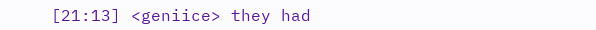[21:13] <geniice> they had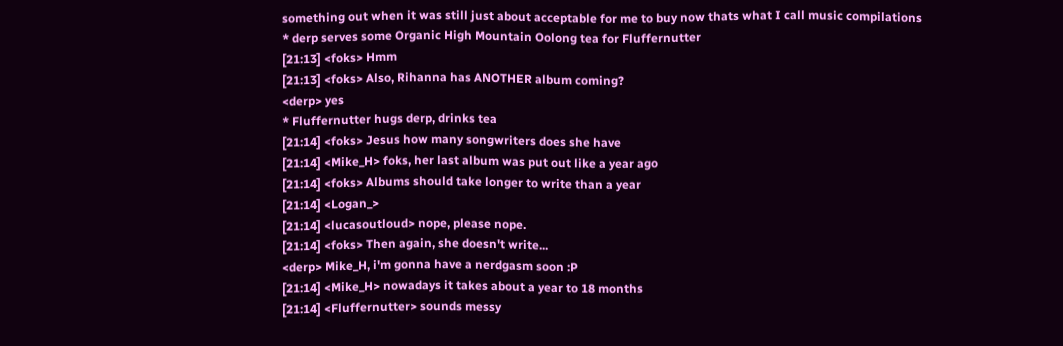something out when it was still just about acceptable for me to buy now thats what I call music compilations
* derp serves some Organic High Mountain Oolong tea for Fluffernutter
[21:13] <foks> Hmm
[21:13] <foks> Also, Rihanna has ANOTHER album coming?
<derp> yes
* Fluffernutter hugs derp, drinks tea
[21:14] <foks> Jesus how many songwriters does she have
[21:14] <Mike_H> foks, her last album was put out like a year ago
[21:14] <foks> Albums should take longer to write than a year
[21:14] <Logan_>
[21:14] <lucasoutloud> nope, please nope.
[21:14] <foks> Then again, she doesn't write...
<derp> Mike_H, i'm gonna have a nerdgasm soon :P
[21:14] <Mike_H> nowadays it takes about a year to 18 months
[21:14] <Fluffernutter> sounds messy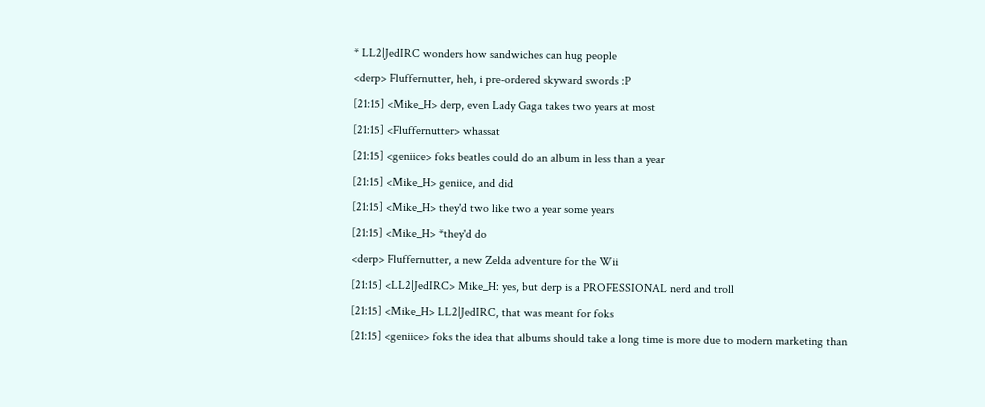* LL2|JedIRC wonders how sandwiches can hug people
<derp> Fluffernutter, heh, i pre-ordered skyward swords :P
[21:15] <Mike_H> derp, even Lady Gaga takes two years at most
[21:15] <Fluffernutter> whassat
[21:15] <geniice> foks beatles could do an album in less than a year
[21:15] <Mike_H> geniice, and did
[21:15] <Mike_H> they'd two like two a year some years
[21:15] <Mike_H> *they'd do
<derp> Fluffernutter, a new Zelda adventure for the Wii
[21:15] <LL2|JedIRC> Mike_H: yes, but derp is a PROFESSIONAL nerd and troll
[21:15] <Mike_H> LL2|JedIRC, that was meant for foks
[21:15] <geniice> foks the idea that albums should take a long time is more due to modern marketing than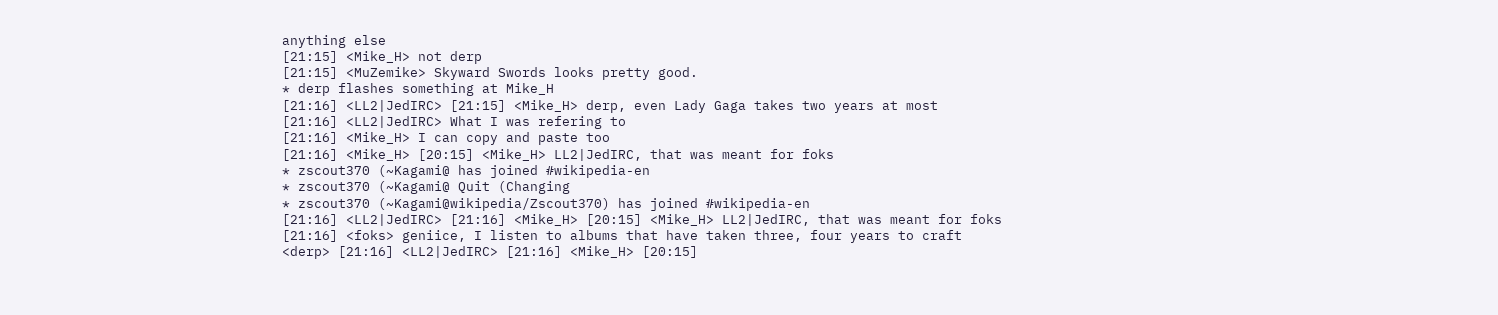anything else
[21:15] <Mike_H> not derp
[21:15] <MuZemike> Skyward Swords looks pretty good.
* derp flashes something at Mike_H
[21:16] <LL2|JedIRC> [21:15] <Mike_H> derp, even Lady Gaga takes two years at most
[21:16] <LL2|JedIRC> What I was refering to
[21:16] <Mike_H> I can copy and paste too
[21:16] <Mike_H> [20:15] <Mike_H> LL2|JedIRC, that was meant for foks
* zscout370 (~Kagami@ has joined #wikipedia-en
* zscout370 (~Kagami@ Quit (Changing
* zscout370 (~Kagami@wikipedia/Zscout370) has joined #wikipedia-en
[21:16] <LL2|JedIRC> [21:16] <Mike_H> [20:15] <Mike_H> LL2|JedIRC, that was meant for foks
[21:16] <foks> geniice, I listen to albums that have taken three, four years to craft
<derp> [21:16] <LL2|JedIRC> [21:16] <Mike_H> [20:15]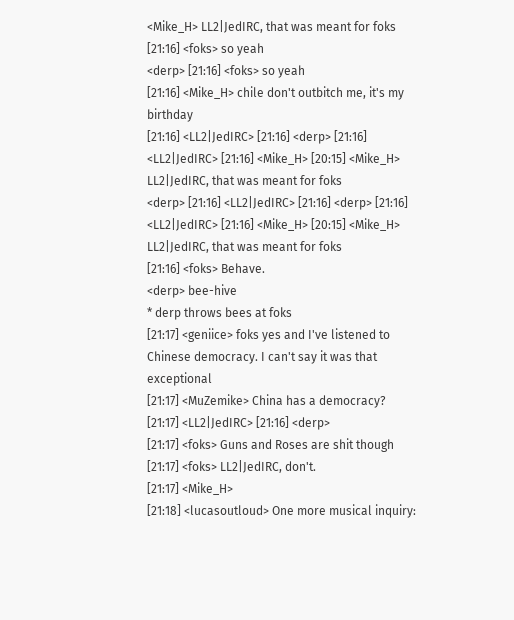<Mike_H> LL2|JedIRC, that was meant for foks
[21:16] <foks> so yeah
<derp> [21:16] <foks> so yeah
[21:16] <Mike_H> chile don't outbitch me, it's my birthday
[21:16] <LL2|JedIRC> [21:16] <derp> [21:16] <LL2|JedIRC> [21:16] <Mike_H> [20:15] <Mike_H> LL2|JedIRC, that was meant for foks
<derp> [21:16] <LL2|JedIRC> [21:16] <derp> [21:16] <LL2|JedIRC> [21:16] <Mike_H> [20:15] <Mike_H> LL2|JedIRC, that was meant for foks
[21:16] <foks> Behave.
<derp> bee-hive
* derp throws bees at foks
[21:17] <geniice> foks yes and I've listened to Chinese democracy. I can't say it was that exceptional
[21:17] <MuZemike> China has a democracy?
[21:17] <LL2|JedIRC> [21:16] <derp>
[21:17] <foks> Guns and Roses are shit though
[21:17] <foks> LL2|JedIRC, don't.
[21:17] <Mike_H>
[21:18] <lucasoutloud> One more musical inquiry: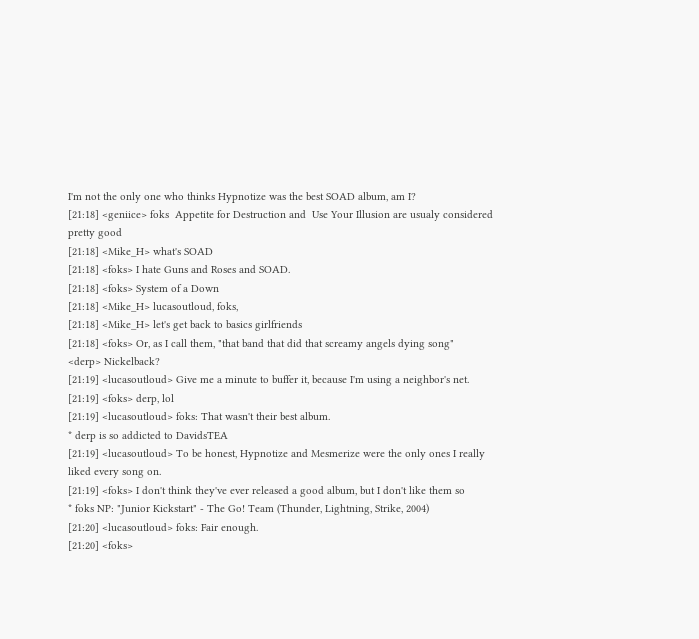I'm not the only one who thinks Hypnotize was the best SOAD album, am I?
[21:18] <geniice> foks  Appetite for Destruction and  Use Your Illusion are usualy considered pretty good
[21:18] <Mike_H> what's SOAD
[21:18] <foks> I hate Guns and Roses and SOAD.
[21:18] <foks> System of a Down
[21:18] <Mike_H> lucasoutloud, foks,
[21:18] <Mike_H> let's get back to basics girlfriends
[21:18] <foks> Or, as I call them, "that band that did that screamy angels dying song"
<derp> Nickelback?
[21:19] <lucasoutloud> Give me a minute to buffer it, because I'm using a neighbor's net.
[21:19] <foks> derp, lol
[21:19] <lucasoutloud> foks: That wasn't their best album.
* derp is so addicted to DavidsTEA
[21:19] <lucasoutloud> To be honest, Hypnotize and Mesmerize were the only ones I really liked every song on.
[21:19] <foks> I don't think they've ever released a good album, but I don't like them so
* foks NP: "Junior Kickstart" - The Go! Team (Thunder, Lightning, Strike, 2004)
[21:20] <lucasoutloud> foks: Fair enough.
[21:20] <foks>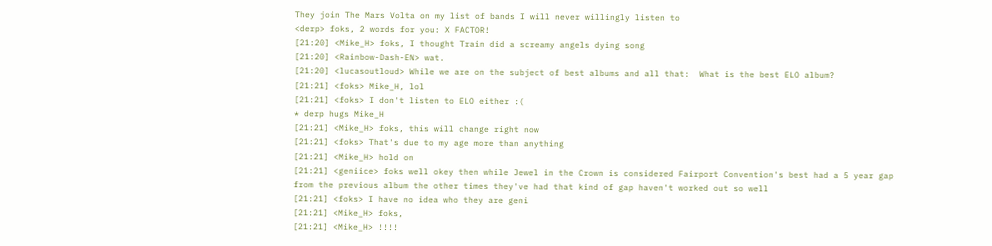They join The Mars Volta on my list of bands I will never willingly listen to
<derp> foks, 2 words for you: X FACTOR!
[21:20] <Mike_H> foks, I thought Train did a screamy angels dying song
[21:20] <Rainbow-Dash-EN> wat.
[21:20] <lucasoutloud> While we are on the subject of best albums and all that:  What is the best ELO album?
[21:21] <foks> Mike_H, lol
[21:21] <foks> I don't listen to ELO either :(
* derp hugs Mike_H
[21:21] <Mike_H> foks, this will change right now
[21:21] <foks> That's due to my age more than anything
[21:21] <Mike_H> hold on
[21:21] <geniice> foks well okey then while Jewel in the Crown is considered Fairport Convention's best had a 5 year gap from the previous album the other times they've had that kind of gap haven't worked out so well
[21:21] <foks> I have no idea who they are geni
[21:21] <Mike_H> foks,
[21:21] <Mike_H> !!!!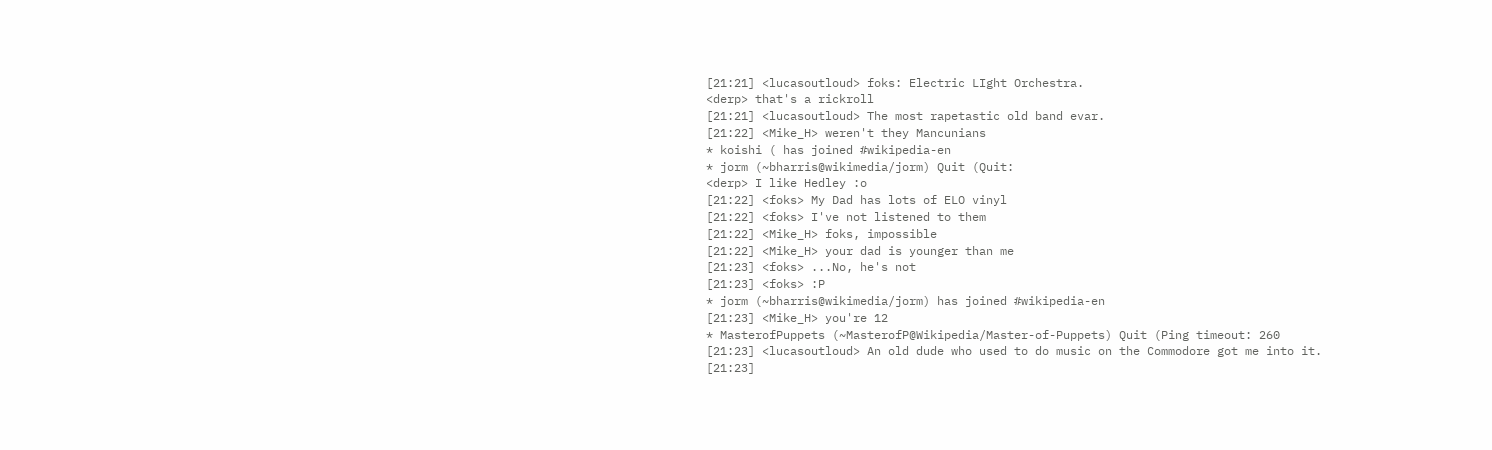[21:21] <lucasoutloud> foks: Electric LIght Orchestra.
<derp> that's a rickroll
[21:21] <lucasoutloud> The most rapetastic old band evar.
[21:22] <Mike_H> weren't they Mancunians
* koishi ( has joined #wikipedia-en
* jorm (~bharris@wikimedia/jorm) Quit (Quit:
<derp> I like Hedley :o
[21:22] <foks> My Dad has lots of ELO vinyl
[21:22] <foks> I've not listened to them
[21:22] <Mike_H> foks, impossible
[21:22] <Mike_H> your dad is younger than me
[21:23] <foks> ...No, he's not
[21:23] <foks> :P
* jorm (~bharris@wikimedia/jorm) has joined #wikipedia-en
[21:23] <Mike_H> you're 12
* MasterofPuppets (~MasterofP@Wikipedia/Master-of-Puppets) Quit (Ping timeout: 260
[21:23] <lucasoutloud> An old dude who used to do music on the Commodore got me into it.
[21:23]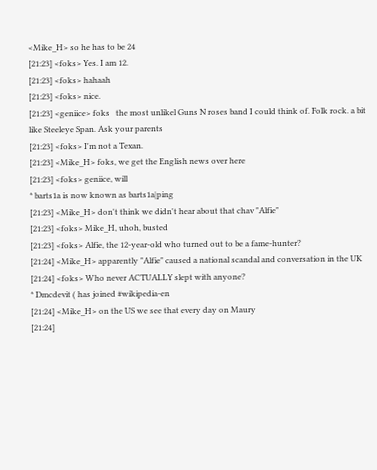<Mike_H> so he has to be 24
[21:23] <foks> Yes. I am 12.
[21:23] <foks> hahaah
[21:23] <foks> nice.
[21:23] <geniice> foks   the most unlikel Guns N roses band I could think of. Folk rock. a bit like Steeleye Span. Ask your parents
[21:23] <foks> I'm not a Texan.
[21:23] <Mike_H> foks, we get the English news over here
[21:23] <foks> geniice, will
* barts1a is now known as barts1a|ping
[21:23] <Mike_H> don't think we didn't hear about that chav "Alfie"
[21:23] <foks> Mike_H, uhoh, busted
[21:23] <foks> Alfie, the 12-year-old who turned out to be a fame-hunter?
[21:24] <Mike_H> apparently "Alfie" caused a national scandal and conversation in the UK
[21:24] <foks> Who never ACTUALLY slept with anyone?
* Dmcdevit ( has joined #wikipedia-en
[21:24] <Mike_H> on the US we see that every day on Maury
[21:24]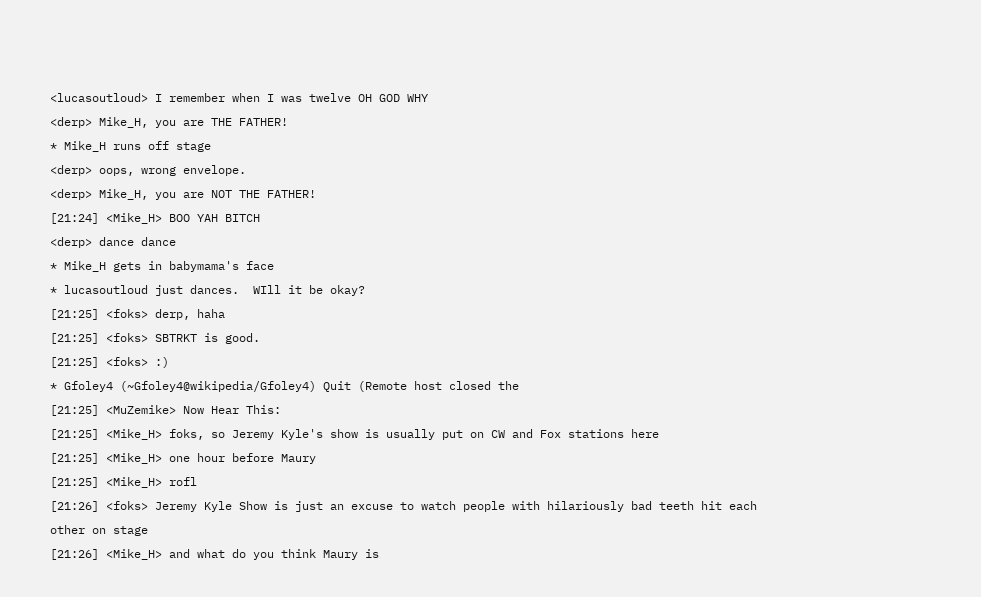<lucasoutloud> I remember when I was twelve OH GOD WHY
<derp> Mike_H, you are THE FATHER!
* Mike_H runs off stage
<derp> oops, wrong envelope.
<derp> Mike_H, you are NOT THE FATHER!
[21:24] <Mike_H> BOO YAH BITCH
<derp> dance dance
* Mike_H gets in babymama's face
* lucasoutloud just dances.  WIll it be okay?
[21:25] <foks> derp, haha
[21:25] <foks> SBTRKT is good.
[21:25] <foks> :)
* Gfoley4 (~Gfoley4@wikipedia/Gfoley4) Quit (Remote host closed the
[21:25] <MuZemike> Now Hear This:
[21:25] <Mike_H> foks, so Jeremy Kyle's show is usually put on CW and Fox stations here
[21:25] <Mike_H> one hour before Maury
[21:25] <Mike_H> rofl
[21:26] <foks> Jeremy Kyle Show is just an excuse to watch people with hilariously bad teeth hit each other on stage
[21:26] <Mike_H> and what do you think Maury is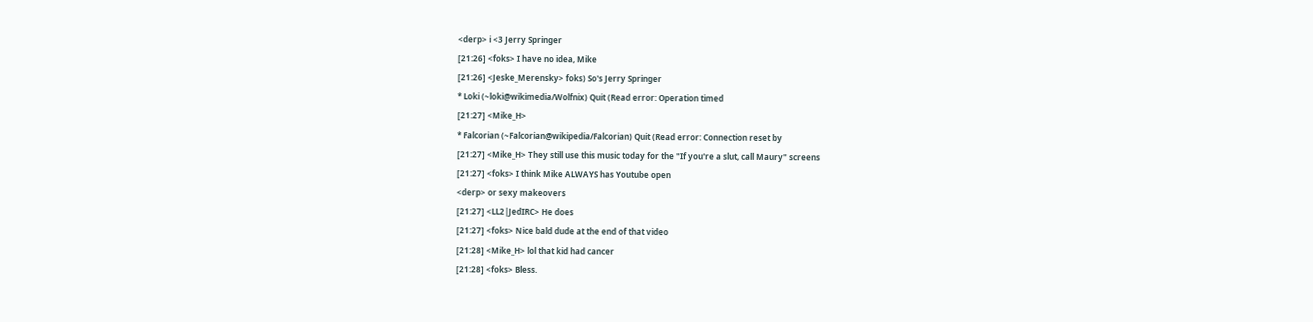<derp> i <3 Jerry Springer
[21:26] <foks> I have no idea, Mike
[21:26] <Jeske_Merensky> foks) So's Jerry Springer
* Loki (~loki@wikimedia/Wolfnix) Quit (Read error: Operation timed
[21:27] <Mike_H>
* Falcorian (~Falcorian@wikipedia/Falcorian) Quit (Read error: Connection reset by
[21:27] <Mike_H> They still use this music today for the "If you're a slut, call Maury" screens
[21:27] <foks> I think Mike ALWAYS has Youtube open
<derp> or sexy makeovers
[21:27] <LL2|JedIRC> He does
[21:27] <foks> Nice bald dude at the end of that video
[21:28] <Mike_H> lol that kid had cancer
[21:28] <foks> Bless.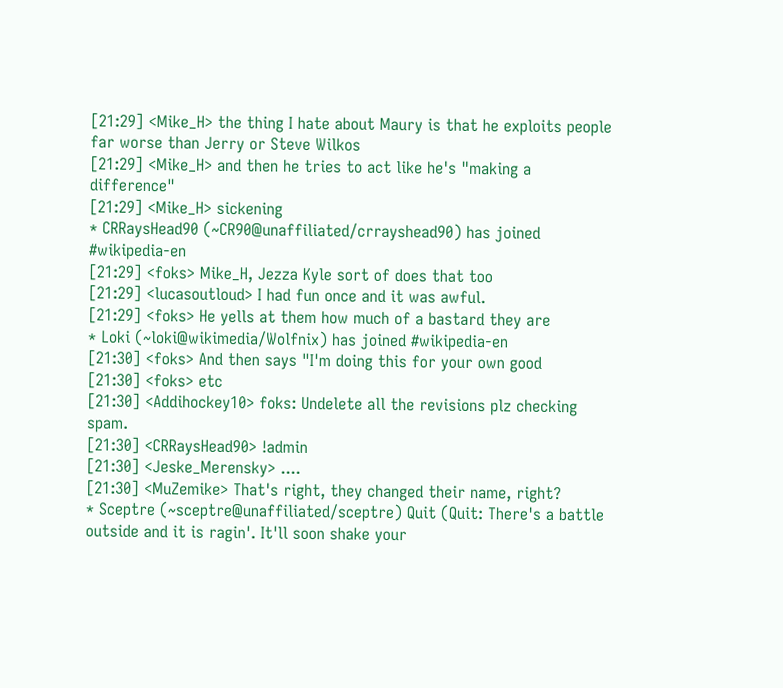[21:29] <Mike_H> the thing I hate about Maury is that he exploits people far worse than Jerry or Steve Wilkos
[21:29] <Mike_H> and then he tries to act like he's "making a difference"
[21:29] <Mike_H> sickening
* CRRaysHead90 (~CR90@unaffiliated/crrayshead90) has joined #wikipedia-en
[21:29] <foks> Mike_H, Jezza Kyle sort of does that too
[21:29] <lucasoutloud> I had fun once and it was awful.
[21:29] <foks> He yells at them how much of a bastard they are
* Loki (~loki@wikimedia/Wolfnix) has joined #wikipedia-en
[21:30] <foks> And then says "I'm doing this for your own good
[21:30] <foks> etc
[21:30] <Addihockey10> foks: Undelete all the revisions plz checking spam.
[21:30] <CRRaysHead90> !admin
[21:30] <Jeske_Merensky> ....
[21:30] <MuZemike> That's right, they changed their name, right?
* Sceptre (~sceptre@unaffiliated/sceptre) Quit (Quit: There's a battle outside and it is ragin'. It'll soon shake your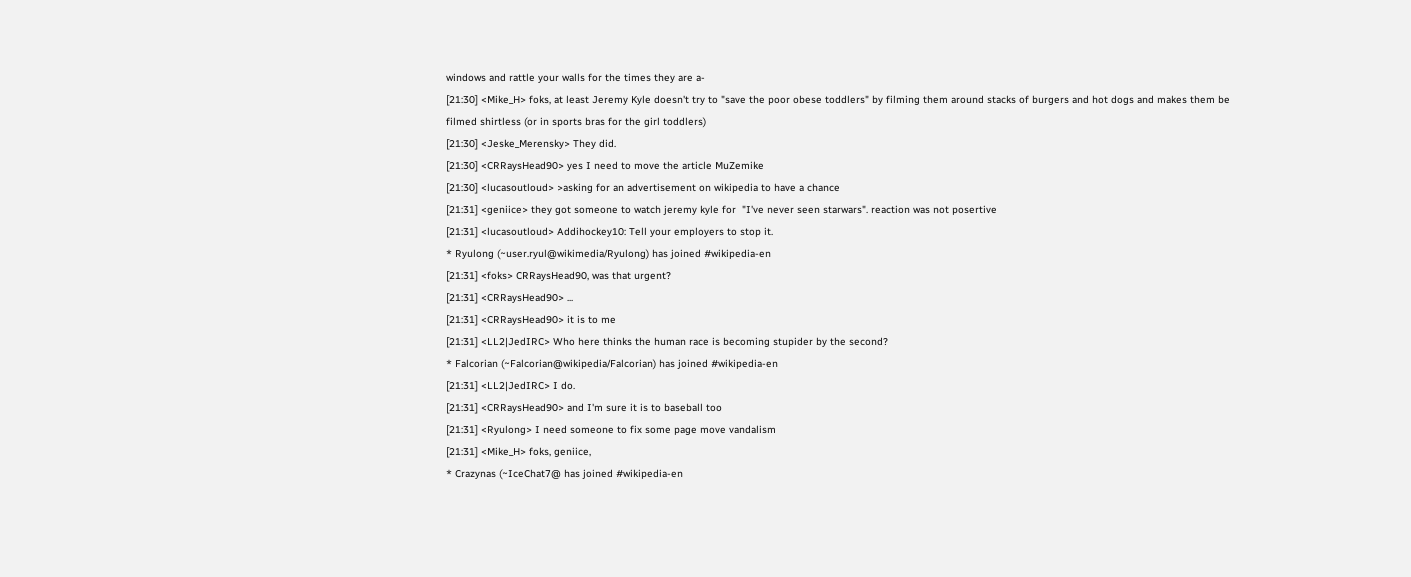windows and rattle your walls for the times they are a-
[21:30] <Mike_H> foks, at least Jeremy Kyle doesn't try to "save the poor obese toddlers" by filming them around stacks of burgers and hot dogs and makes them be filmed shirtless (or in sports bras for the girl toddlers)
[21:30] <Jeske_Merensky> They did.
[21:30] <CRRaysHead90> yes I need to move the article MuZemike
[21:30] <lucasoutloud> >asking for an advertisement on wikipedia to have a chance
[21:31] <geniice> they got someone to watch jeremy kyle for  "I've never seen starwars". reaction was not posertive
[21:31] <lucasoutloud> Addihockey10: Tell your employers to stop it.
* Ryulong (~user.ryul@wikimedia/Ryulong) has joined #wikipedia-en
[21:31] <foks> CRRaysHead90, was that urgent?
[21:31] <CRRaysHead90> ...
[21:31] <CRRaysHead90> it is to me
[21:31] <LL2|JedIRC> Who here thinks the human race is becoming stupider by the second?
* Falcorian (~Falcorian@wikipedia/Falcorian) has joined #wikipedia-en
[21:31] <LL2|JedIRC> I do.
[21:31] <CRRaysHead90> and I'm sure it is to baseball too
[21:31] <Ryulong> I need someone to fix some page move vandalism
[21:31] <Mike_H> foks, geniice,
* Crazynas (~IceChat7@ has joined #wikipedia-en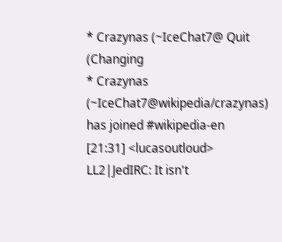* Crazynas (~IceChat7@ Quit (Changing
* Crazynas (~IceChat7@wikipedia/crazynas) has joined #wikipedia-en
[21:31] <lucasoutloud> LL2|JedIRC: It isn't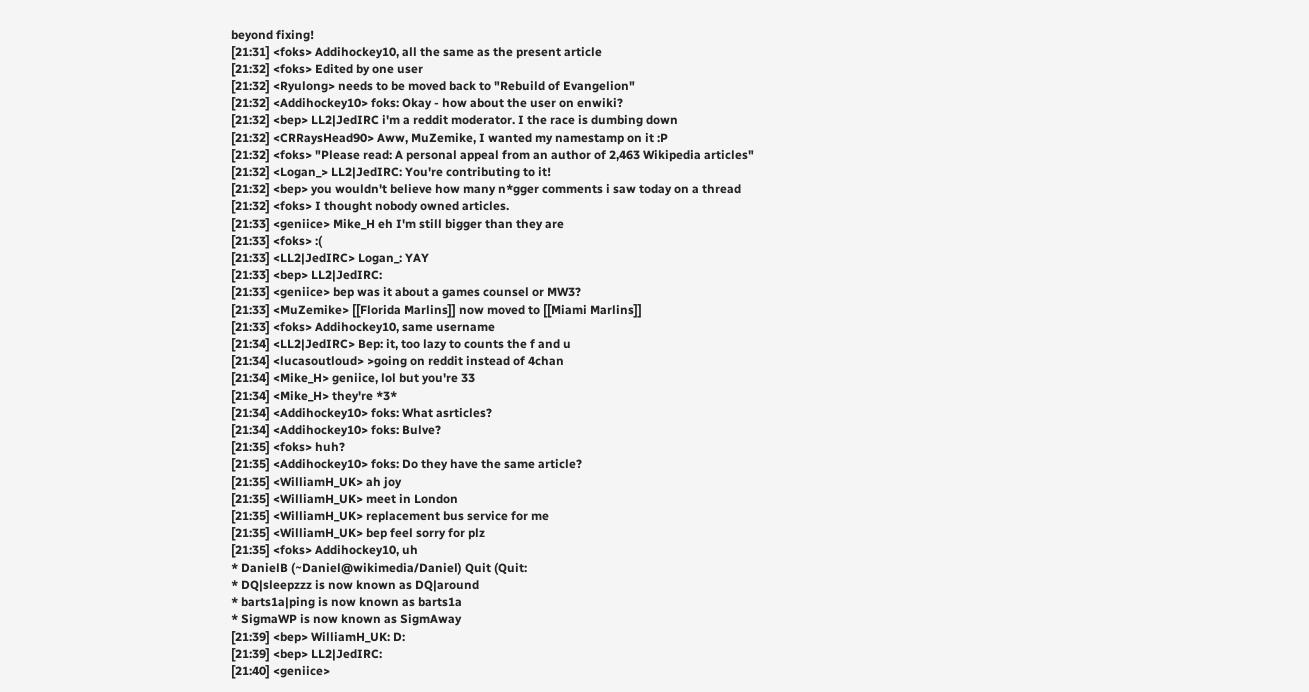beyond fixing!
[21:31] <foks> Addihockey10, all the same as the present article
[21:32] <foks> Edited by one user
[21:32] <Ryulong> needs to be moved back to "Rebuild of Evangelion"
[21:32] <Addihockey10> foks: Okay - how about the user on enwiki?
[21:32] <bep> LL2|JedIRC i'm a reddit moderator. I the race is dumbing down
[21:32] <CRRaysHead90> Aww, MuZemike, I wanted my namestamp on it :P
[21:32] <foks> "Please read: A personal appeal from an author of 2,463 Wikipedia articles"
[21:32] <Logan_> LL2|JedIRC: You're contributing to it!
[21:32] <bep> you wouldn't believe how many n*gger comments i saw today on a thread
[21:32] <foks> I thought nobody owned articles.
[21:33] <geniice> Mike_H eh I'm still bigger than they are
[21:33] <foks> :(
[21:33] <LL2|JedIRC> Logan_: YAY
[21:33] <bep> LL2|JedIRC:
[21:33] <geniice> bep was it about a games counsel or MW3?
[21:33] <MuZemike> [[Florida Marlins]] now moved to [[Miami Marlins]]
[21:33] <foks> Addihockey10, same username
[21:34] <LL2|JedIRC> Bep: it, too lazy to counts the f and u
[21:34] <lucasoutloud> >going on reddit instead of 4chan
[21:34] <Mike_H> geniice, lol but you're 33
[21:34] <Mike_H> they're *3*
[21:34] <Addihockey10> foks: What asrticles?
[21:34] <Addihockey10> foks: Bulve?
[21:35] <foks> huh?
[21:35] <Addihockey10> foks: Do they have the same article?
[21:35] <WilliamH_UK> ah joy
[21:35] <WilliamH_UK> meet in London
[21:35] <WilliamH_UK> replacement bus service for me
[21:35] <WilliamH_UK> bep feel sorry for plz
[21:35] <foks> Addihockey10, uh
* DanielB (~Daniel@wikimedia/Daniel) Quit (Quit:
* DQ|sleepzzz is now known as DQ|around
* barts1a|ping is now known as barts1a
* SigmaWP is now known as SigmAway
[21:39] <bep> WilliamH_UK: D:
[21:39] <bep> LL2|JedIRC:
[21:40] <geniice>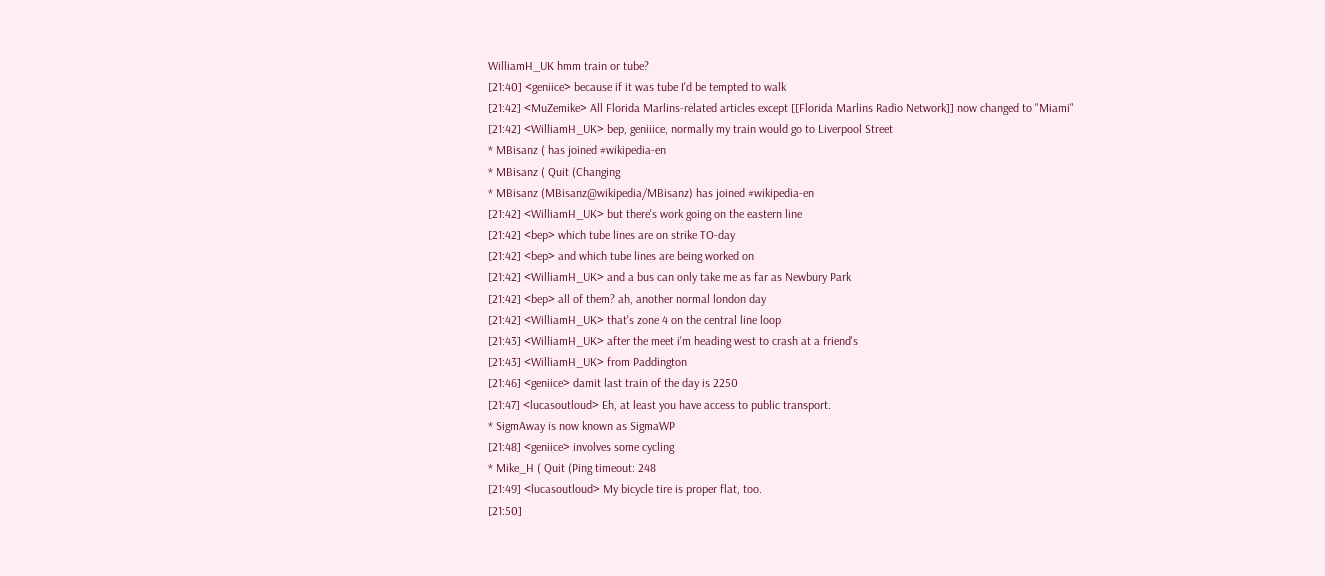WilliamH_UK hmm train or tube?
[21:40] <geniice> because if it was tube I'd be tempted to walk
[21:42] <MuZemike> All Florida Marlins-related articles except [[Florida Marlins Radio Network]] now changed to "Miami"
[21:42] <WilliamH_UK> bep, geniiice, normally my train would go to Liverpool Street
* MBisanz ( has joined #wikipedia-en
* MBisanz ( Quit (Changing
* MBisanz (MBisanz@wikipedia/MBisanz) has joined #wikipedia-en
[21:42] <WilliamH_UK> but there's work going on the eastern line
[21:42] <bep> which tube lines are on strike TO-day
[21:42] <bep> and which tube lines are being worked on
[21:42] <WilliamH_UK> and a bus can only take me as far as Newbury Park
[21:42] <bep> all of them? ah, another normal london day
[21:42] <WilliamH_UK> that's zone 4 on the central line loop
[21:43] <WilliamH_UK> after the meet i'm heading west to crash at a friend's
[21:43] <WilliamH_UK> from Paddington
[21:46] <geniice> damit last train of the day is 2250
[21:47] <lucasoutloud> Eh, at least you have access to public transport.
* SigmAway is now known as SigmaWP
[21:48] <geniice> involves some cycling
* Mike_H ( Quit (Ping timeout: 248
[21:49] <lucasoutloud> My bicycle tire is proper flat, too.
[21:50]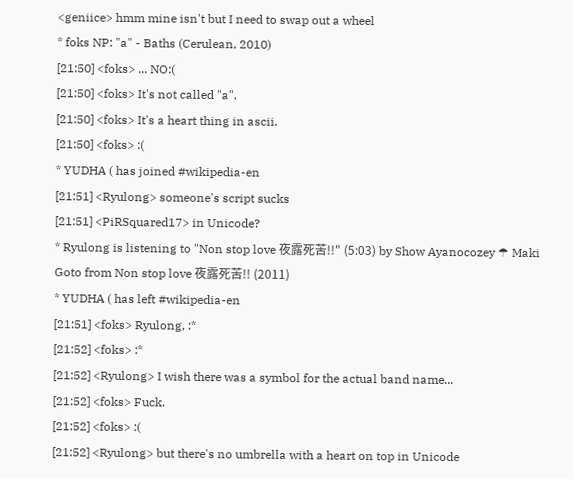<geniice> hmm mine isn't but I need to swap out a wheel
* foks NP: "a" - Baths (Cerulean, 2010)
[21:50] <foks> ... NO:(
[21:50] <foks> It's not called "a".
[21:50] <foks> It's a heart thing in ascii.
[21:50] <foks> :(
* YUDHA ( has joined #wikipedia-en
[21:51] <Ryulong> someone's script sucks
[21:51] <PiRSquared17> in Unicode?
* Ryulong is listening to "Non stop love 夜露死苦!!" (5:03) by Show Ayanocozey ☂ Maki Goto from Non stop love 夜露死苦!! (2011)
* YUDHA ( has left #wikipedia-en
[21:51] <foks> Ryulong, :*
[21:52] <foks> :*
[21:52] <Ryulong> I wish there was a symbol for the actual band name...
[21:52] <foks> Fuck.
[21:52] <foks> :(
[21:52] <Ryulong> but there's no umbrella with a heart on top in Unicode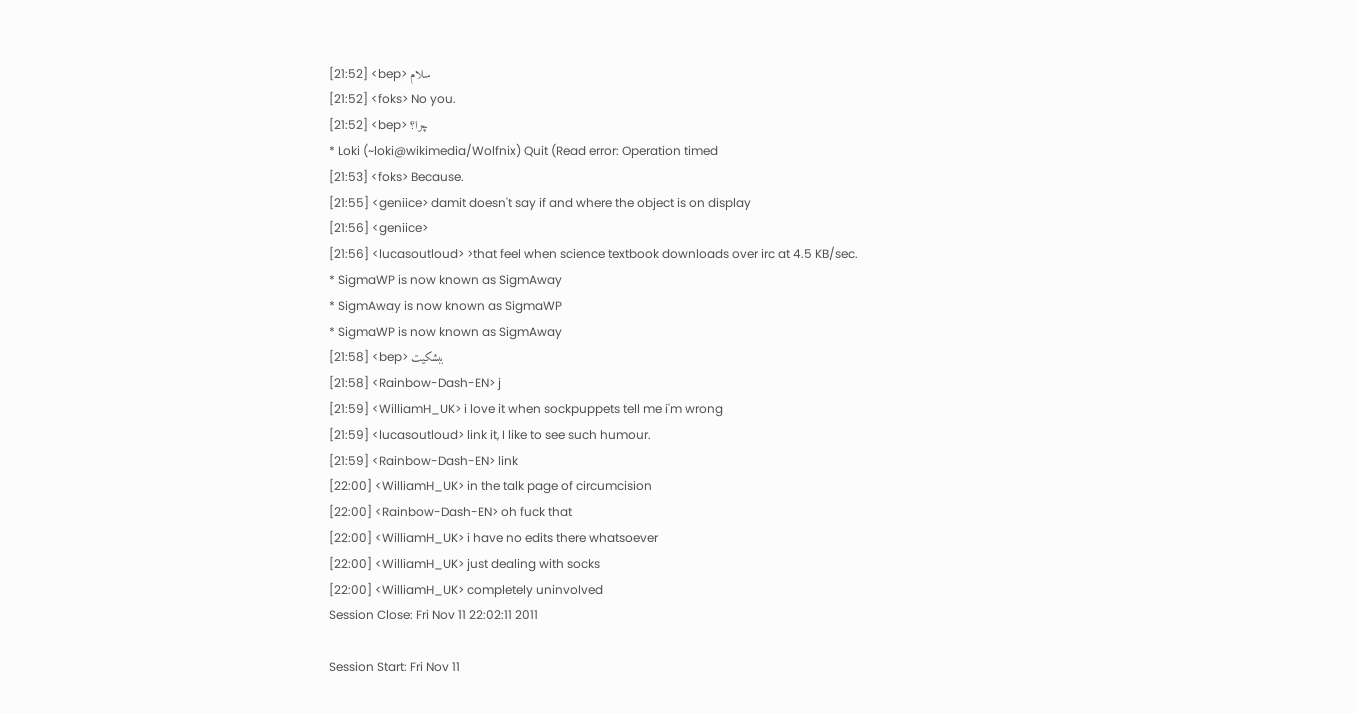[21:52] <bep> سلام
[21:52] <foks> No you.
[21:52] <bep> چرا؟
* Loki (~loki@wikimedia/Wolfnix) Quit (Read error: Operation timed
[21:53] <foks> Because.
[21:55] <geniice> damit doesn't say if and where the object is on display
[21:56] <geniice>
[21:56] <lucasoutloud> >that feel when science textbook downloads over irc at 4.5 KB/sec.
* SigmaWP is now known as SigmAway
* SigmAway is now known as SigmaWP
* SigmaWP is now known as SigmAway
[21:58] <bep> ببشکيت
[21:58] <Rainbow-Dash-EN> j
[21:59] <WilliamH_UK> i love it when sockpuppets tell me i'm wrong
[21:59] <lucasoutloud> link it, I like to see such humour.
[21:59] <Rainbow-Dash-EN> link
[22:00] <WilliamH_UK> in the talk page of circumcision
[22:00] <Rainbow-Dash-EN> oh fuck that
[22:00] <WilliamH_UK> i have no edits there whatsoever
[22:00] <WilliamH_UK> just dealing with socks
[22:00] <WilliamH_UK> completely uninvolved
Session Close: Fri Nov 11 22:02:11 2011

Session Start: Fri Nov 11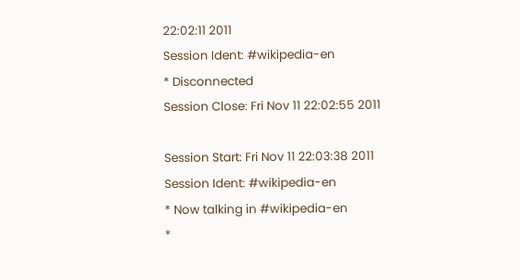22:02:11 2011
Session Ident: #wikipedia-en
* Disconnected
Session Close: Fri Nov 11 22:02:55 2011

Session Start: Fri Nov 11 22:03:38 2011
Session Ident: #wikipedia-en
* Now talking in #wikipedia-en
*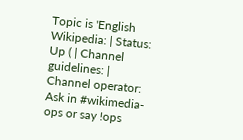Topic is 'English Wikipedia: | Status: Up ( | Channel guidelines: | Channel operator: Ask in #wikimedia-ops or say !ops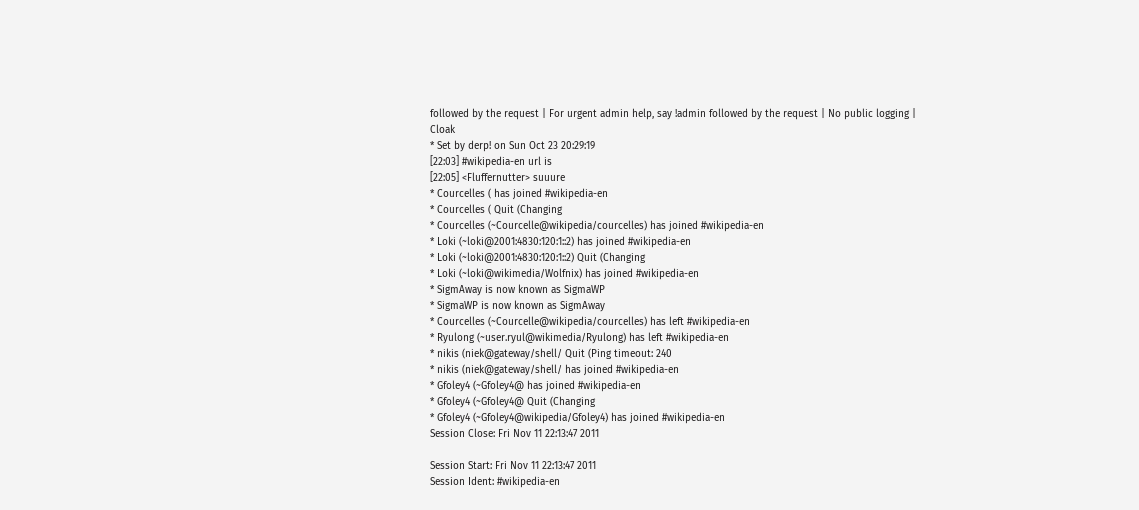followed by the request | For urgent admin help, say !admin followed by the request | No public logging | Cloak
* Set by derp! on Sun Oct 23 20:29:19
[22:03] #wikipedia-en url is
[22:05] <Fluffernutter> suuure
* Courcelles ( has joined #wikipedia-en
* Courcelles ( Quit (Changing
* Courcelles (~Courcelle@wikipedia/courcelles) has joined #wikipedia-en
* Loki (~loki@2001:4830:120:1::2) has joined #wikipedia-en
* Loki (~loki@2001:4830:120:1::2) Quit (Changing
* Loki (~loki@wikimedia/Wolfnix) has joined #wikipedia-en
* SigmAway is now known as SigmaWP
* SigmaWP is now known as SigmAway
* Courcelles (~Courcelle@wikipedia/courcelles) has left #wikipedia-en
* Ryulong (~user.ryul@wikimedia/Ryulong) has left #wikipedia-en
* nikis (niek@gateway/shell/ Quit (Ping timeout: 240
* nikis (niek@gateway/shell/ has joined #wikipedia-en
* Gfoley4 (~Gfoley4@ has joined #wikipedia-en
* Gfoley4 (~Gfoley4@ Quit (Changing
* Gfoley4 (~Gfoley4@wikipedia/Gfoley4) has joined #wikipedia-en
Session Close: Fri Nov 11 22:13:47 2011

Session Start: Fri Nov 11 22:13:47 2011
Session Ident: #wikipedia-en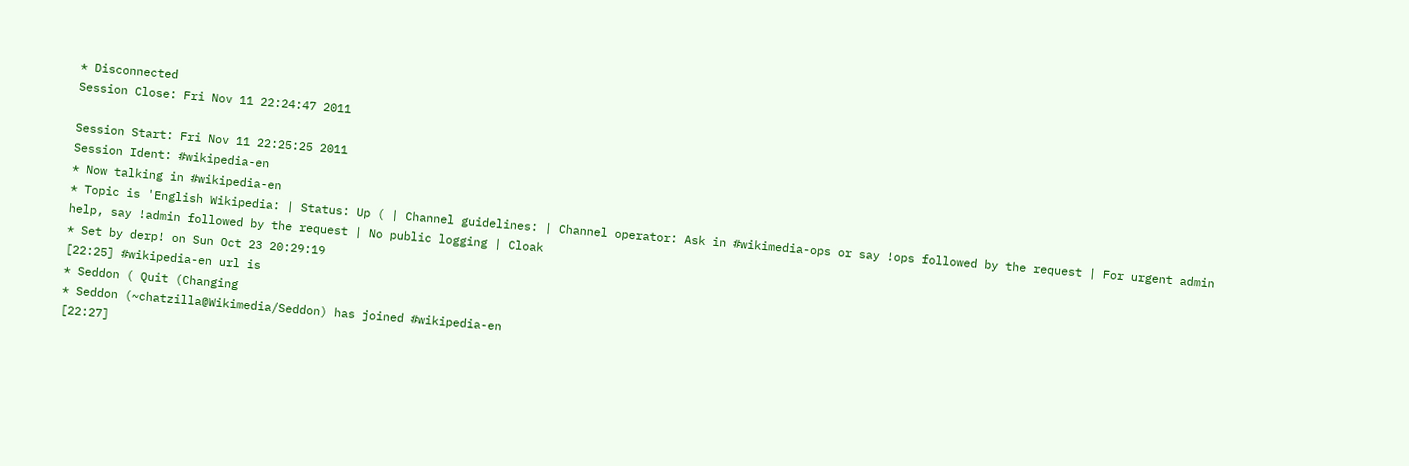* Disconnected
Session Close: Fri Nov 11 22:24:47 2011

Session Start: Fri Nov 11 22:25:25 2011
Session Ident: #wikipedia-en
* Now talking in #wikipedia-en
* Topic is 'English Wikipedia: | Status: Up ( | Channel guidelines: | Channel operator: Ask in #wikimedia-ops or say !ops followed by the request | For urgent admin help, say !admin followed by the request | No public logging | Cloak
* Set by derp! on Sun Oct 23 20:29:19
[22:25] #wikipedia-en url is
* Seddon ( Quit (Changing
* Seddon (~chatzilla@Wikimedia/Seddon) has joined #wikipedia-en
[22:27]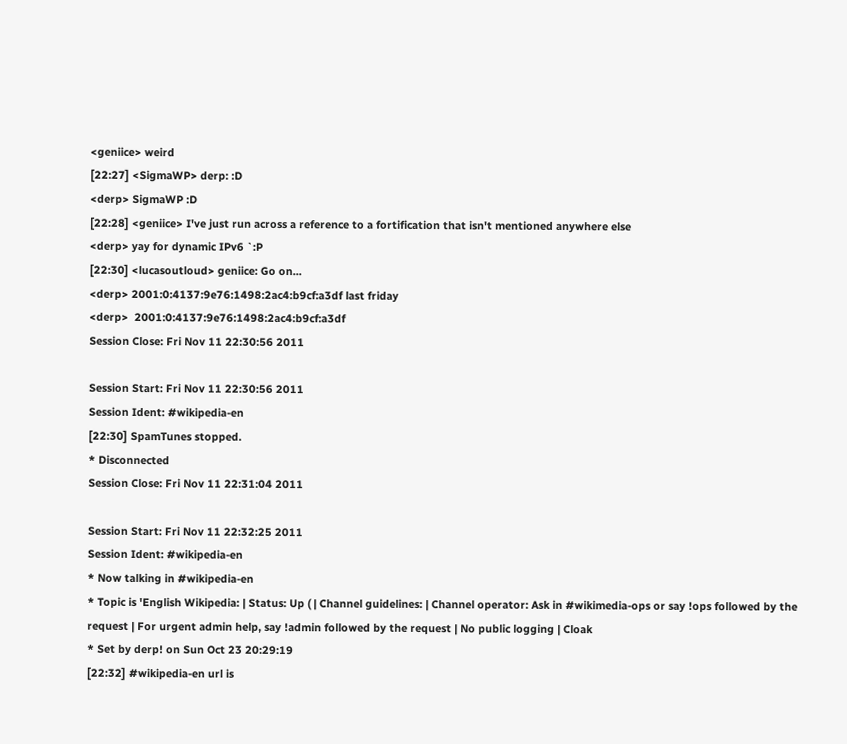<geniice> weird
[22:27] <SigmaWP> derp: :D
<derp> SigmaWP :D
[22:28] <geniice> I've just run across a reference to a fortification that isn't mentioned anywhere else
<derp> yay for dynamic IPv6 `:P
[22:30] <lucasoutloud> geniice: Go on...
<derp> 2001:0:4137:9e76:1498:2ac4:b9cf:a3df last friday
<derp>  2001:0:4137:9e76:1498:2ac4:b9cf:a3df
Session Close: Fri Nov 11 22:30:56 2011

Session Start: Fri Nov 11 22:30:56 2011
Session Ident: #wikipedia-en
[22:30] SpamTunes stopped.
* Disconnected
Session Close: Fri Nov 11 22:31:04 2011

Session Start: Fri Nov 11 22:32:25 2011
Session Ident: #wikipedia-en
* Now talking in #wikipedia-en
* Topic is 'English Wikipedia: | Status: Up ( | Channel guidelines: | Channel operator: Ask in #wikimedia-ops or say !ops followed by the request | For urgent admin help, say !admin followed by the request | No public logging | Cloak
* Set by derp! on Sun Oct 23 20:29:19
[22:32] #wikipedia-en url is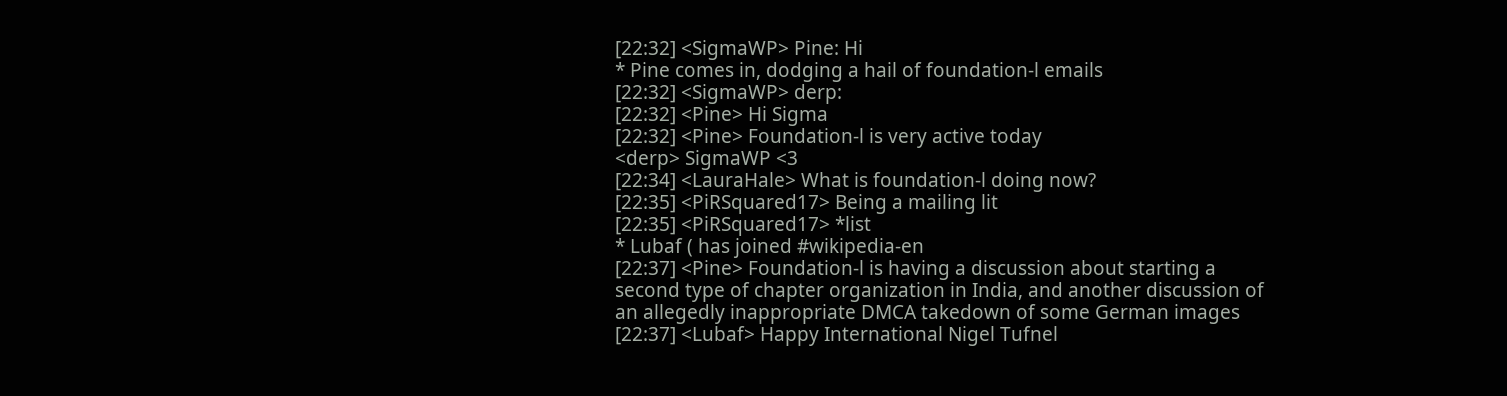[22:32] <SigmaWP> Pine: Hi
* Pine comes in, dodging a hail of foundation-l emails
[22:32] <SigmaWP> derp:
[22:32] <Pine> Hi Sigma
[22:32] <Pine> Foundation-l is very active today
<derp> SigmaWP <3
[22:34] <LauraHale> What is foundation-l doing now?
[22:35] <PiRSquared17> Being a mailing lit
[22:35] <PiRSquared17> *list
* Lubaf ( has joined #wikipedia-en
[22:37] <Pine> Foundation-l is having a discussion about starting a second type of chapter organization in India, and another discussion of an allegedly inappropriate DMCA takedown of some German images
[22:37] <Lubaf> Happy International Nigel Tufnel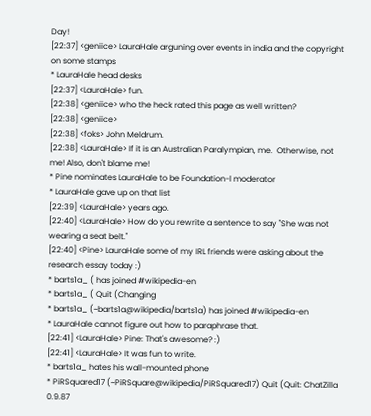Day!
[22:37] <geniice> LauraHale arguning over events in india and the copyright on some stamps
* LauraHale head desks
[22:37] <LauraHale> fun.
[22:38] <geniice> who the heck rated this page as well written?
[22:38] <geniice>
[22:38] <foks> John Meldrum.
[22:38] <LauraHale> If it is an Australian Paralympian, me.  Otherwise, not me! Also, don't blame me!
* Pine nominates LauraHale to be Foundation-l moderator
* LauraHale gave up on that list
[22:39] <LauraHale> years ago.
[22:40] <LauraHale> How do you rewrite a sentence to say "She was not wearing a seat belt."
[22:40] <Pine> LauraHale some of my IRL friends were asking about the research essay today :)
* barts1a_ ( has joined #wikipedia-en
* barts1a_ ( Quit (Changing
* barts1a_ (~barts1a@wikipedia/barts1a) has joined #wikipedia-en
* LauraHale cannot figure out how to paraphrase that.
[22:41] <LauraHale> Pine: That's awesome? :)
[22:41] <LauraHale> It was fun to write.
* barts1a_ hates his wall-mounted phone
* PiRSquared17 (~PiRSquare@wikipedia/PiRSquared17) Quit (Quit: ChatZilla 0.9.87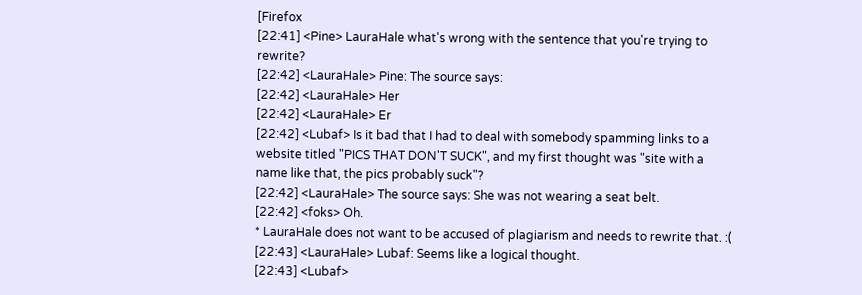[Firefox
[22:41] <Pine> LauraHale what's wrong with the sentence that you're trying to rewrite?
[22:42] <LauraHale> Pine: The source says:
[22:42] <LauraHale> Her
[22:42] <LauraHale> Er
[22:42] <Lubaf> Is it bad that I had to deal with somebody spamming links to a website titled "PICS THAT DON'T SUCK", and my first thought was "site with a name like that, the pics probably suck"?
[22:42] <LauraHale> The source says: She was not wearing a seat belt.
[22:42] <foks> Oh.
* LauraHale does not want to be accused of plagiarism and needs to rewrite that. :(
[22:43] <LauraHale> Lubaf: Seems like a logical thought.
[22:43] <Lubaf>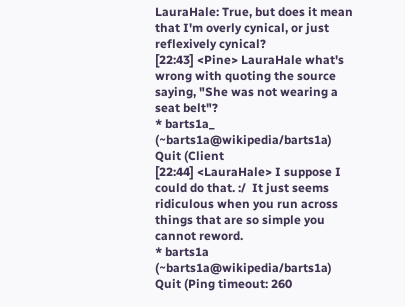LauraHale: True, but does it mean that I'm overly cynical, or just reflexively cynical?
[22:43] <Pine> LauraHale what's wrong with quoting the source saying, "She was not wearing a seat belt"?
* barts1a_ (~barts1a@wikipedia/barts1a) Quit (Client
[22:44] <LauraHale> I suppose I could do that. :/  It just seems ridiculous when you run across things that are so simple you cannot reword.
* barts1a (~barts1a@wikipedia/barts1a) Quit (Ping timeout: 260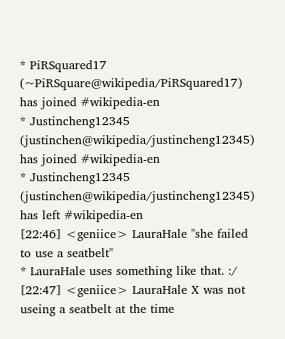* PiRSquared17 (~PiRSquare@wikipedia/PiRSquared17) has joined #wikipedia-en
* Justincheng12345 (justinchen@wikipedia/justincheng12345) has joined #wikipedia-en
* Justincheng12345 (justinchen@wikipedia/justincheng12345) has left #wikipedia-en
[22:46] <geniice> LauraHale "she failed to use a seatbelt"
* LauraHale uses something like that. :/
[22:47] <geniice> LauraHale X was not useing a seatbelt at the time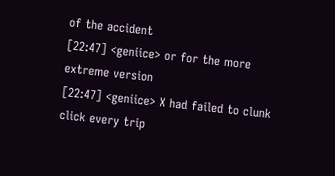of the accident
[22:47] <geniice> or for the more extreme version
[22:47] <geniice> X had failed to clunk click every trip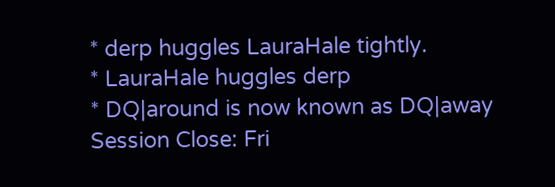* derp huggles LauraHale tightly.
* LauraHale huggles derp
* DQ|around is now known as DQ|away
Session Close: Fri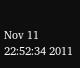Nov 11 22:52:34 2011